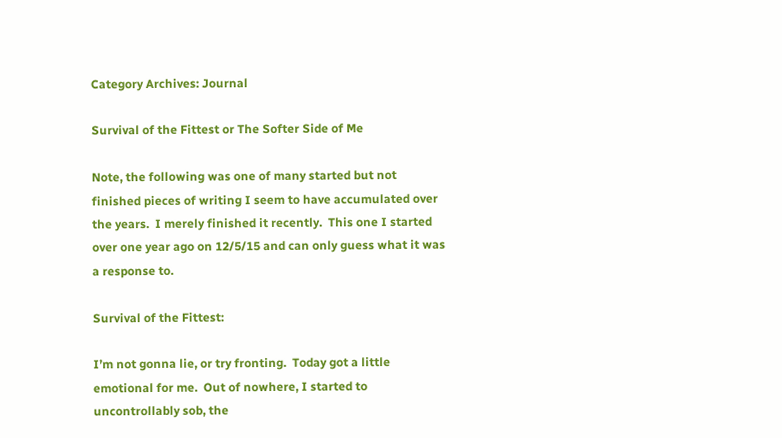Category Archives: Journal

Survival of the Fittest or The Softer Side of Me

Note, the following was one of many started but not finished pieces of writing I seem to have accumulated over the years.  I merely finished it recently.  This one I started over one year ago on 12/5/15 and can only guess what it was a response to.

Survival of the Fittest:

I’m not gonna lie, or try fronting.  Today got a little emotional for me.  Out of nowhere, I started to uncontrollably sob, the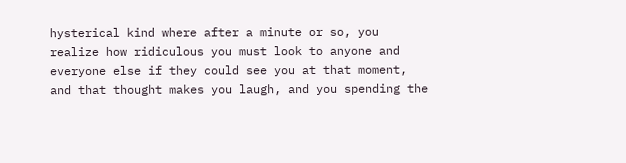hysterical kind where after a minute or so, you realize how ridiculous you must look to anyone and everyone else if they could see you at that moment, and that thought makes you laugh, and you spending the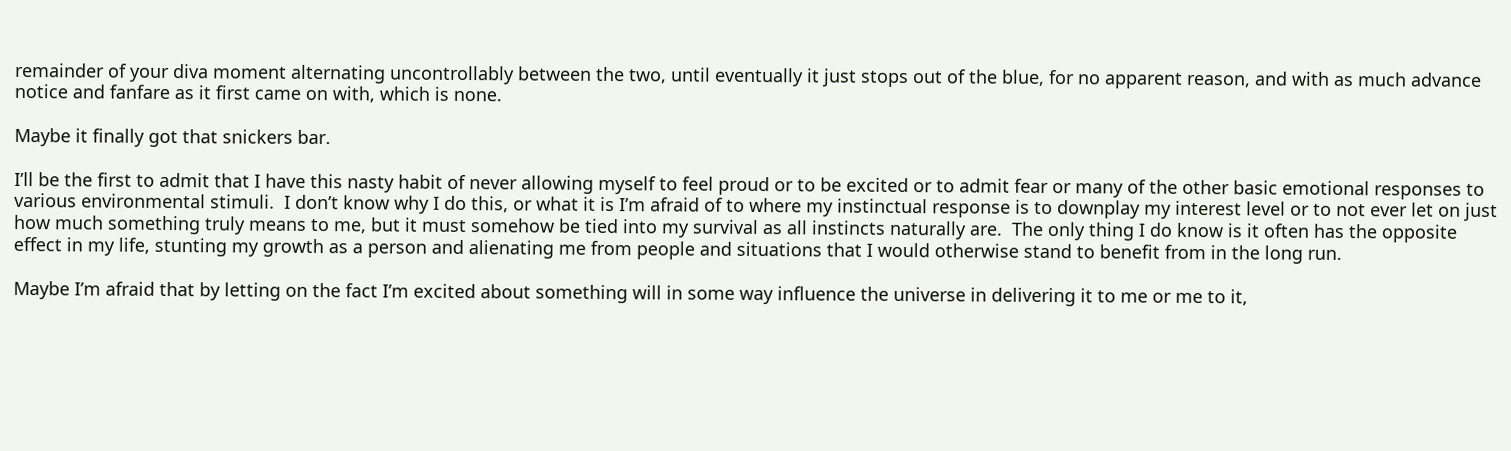remainder of your diva moment alternating uncontrollably between the two, until eventually it just stops out of the blue, for no apparent reason, and with as much advance notice and fanfare as it first came on with, which is none.

Maybe it finally got that snickers bar.

I’ll be the first to admit that I have this nasty habit of never allowing myself to feel proud or to be excited or to admit fear or many of the other basic emotional responses to various environmental stimuli.  I don’t know why I do this, or what it is I’m afraid of to where my instinctual response is to downplay my interest level or to not ever let on just how much something truly means to me, but it must somehow be tied into my survival as all instincts naturally are.  The only thing I do know is it often has the opposite effect in my life, stunting my growth as a person and alienating me from people and situations that I would otherwise stand to benefit from in the long run.

Maybe I’m afraid that by letting on the fact I’m excited about something will in some way influence the universe in delivering it to me or me to it,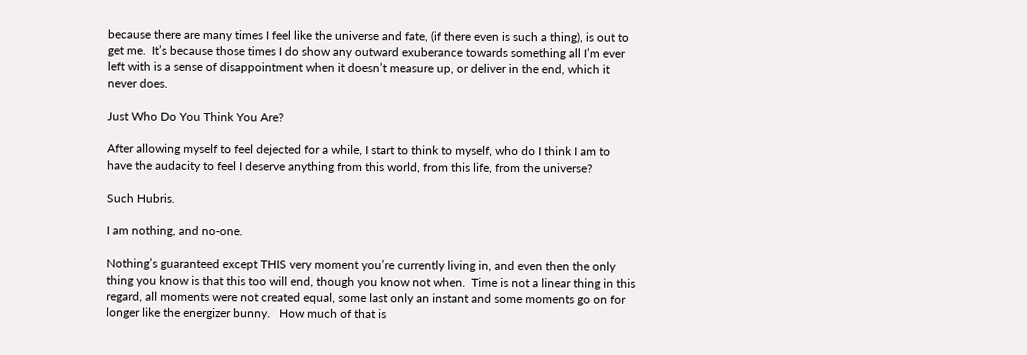because there are many times I feel like the universe and fate, (if there even is such a thing), is out to get me.  It’s because those times I do show any outward exuberance towards something all I’m ever left with is a sense of disappointment when it doesn’t measure up, or deliver in the end, which it never does.

Just Who Do You Think You Are?

After allowing myself to feel dejected for a while, I start to think to myself, who do I think I am to  have the audacity to feel I deserve anything from this world, from this life, from the universe?

Such Hubris.

I am nothing, and no-one.

Nothing’s guaranteed except THIS very moment you’re currently living in, and even then the only thing you know is that this too will end, though you know not when.  Time is not a linear thing in this regard, all moments were not created equal, some last only an instant and some moments go on for longer like the energizer bunny.   How much of that is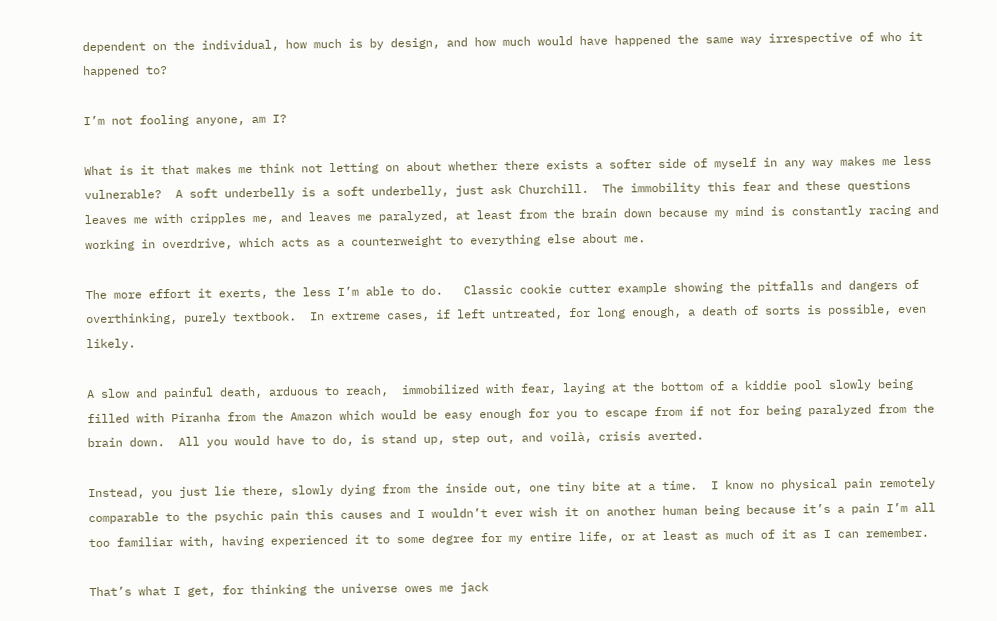dependent on the individual, how much is by design, and how much would have happened the same way irrespective of who it happened to?

I’m not fooling anyone, am I?

What is it that makes me think not letting on about whether there exists a softer side of myself in any way makes me less vulnerable?  A soft underbelly is a soft underbelly, just ask Churchill.  The immobility this fear and these questions leaves me with cripples me, and leaves me paralyzed, at least from the brain down because my mind is constantly racing and working in overdrive, which acts as a counterweight to everything else about me.

The more effort it exerts, the less I’m able to do.   Classic cookie cutter example showing the pitfalls and dangers of overthinking, purely textbook.  In extreme cases, if left untreated, for long enough, a death of sorts is possible, even likely.

A slow and painful death, arduous to reach,  immobilized with fear, laying at the bottom of a kiddie pool slowly being filled with Piranha from the Amazon which would be easy enough for you to escape from if not for being paralyzed from the brain down.  All you would have to do, is stand up, step out, and voilà, crisis averted.

Instead, you just lie there, slowly dying from the inside out, one tiny bite at a time.  I know no physical pain remotely comparable to the psychic pain this causes and I wouldn’t ever wish it on another human being because it’s a pain I’m all too familiar with, having experienced it to some degree for my entire life, or at least as much of it as I can remember.

That’s what I get, for thinking the universe owes me jack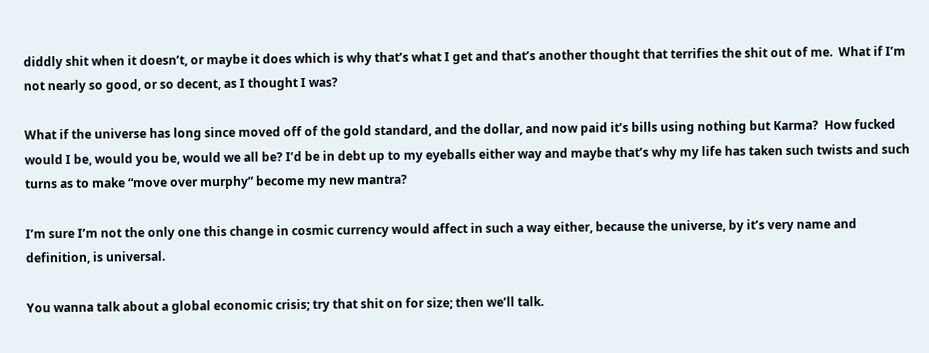diddly shit when it doesn’t, or maybe it does which is why that’s what I get and that’s another thought that terrifies the shit out of me.  What if I’m not nearly so good, or so decent, as I thought I was?

What if the universe has long since moved off of the gold standard, and the dollar, and now paid it’s bills using nothing but Karma?  How fucked would I be, would you be, would we all be? I’d be in debt up to my eyeballs either way and maybe that’s why my life has taken such twists and such turns as to make “move over murphy” become my new mantra?

I’m sure I’m not the only one this change in cosmic currency would affect in such a way either, because the universe, by it’s very name and definition, is universal.

You wanna talk about a global economic crisis; try that shit on for size; then we’ll talk.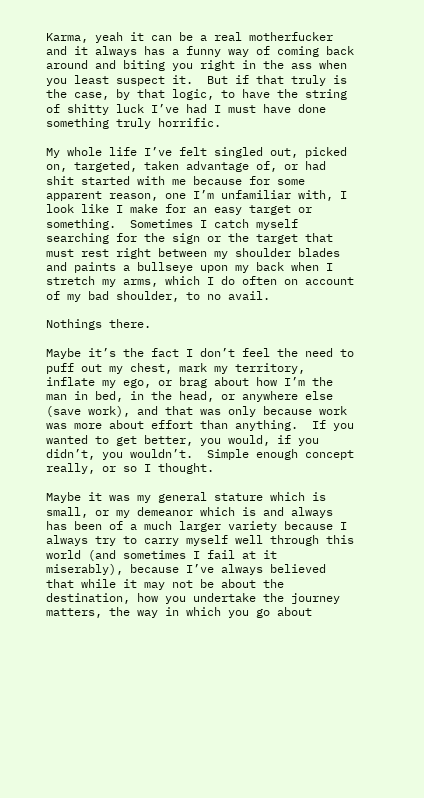Karma, yeah it can be a real motherfucker and it always has a funny way of coming back around and biting you right in the ass when you least suspect it.  But if that truly is the case, by that logic, to have the string of shitty luck I’ve had I must have done something truly horrific.

My whole life I’ve felt singled out, picked on, targeted, taken advantage of, or had shit started with me because for some apparent reason, one I’m unfamiliar with, I look like I make for an easy target or something.  Sometimes I catch myself searching for the sign or the target that must rest right between my shoulder blades and paints a bullseye upon my back when I stretch my arms, which I do often on account of my bad shoulder, to no avail.

Nothings there.

Maybe it’s the fact I don’t feel the need to puff out my chest, mark my territory, inflate my ego, or brag about how I’m the man in bed, in the head, or anywhere else (save work), and that was only because work was more about effort than anything.  If you wanted to get better, you would, if you didn’t, you wouldn’t.  Simple enough concept really, or so I thought.

Maybe it was my general stature which is small, or my demeanor which is and always has been of a much larger variety because I always try to carry myself well through this world (and sometimes I fail at it miserably), because I’ve always believed that while it may not be about the destination, how you undertake the journey matters, the way in which you go about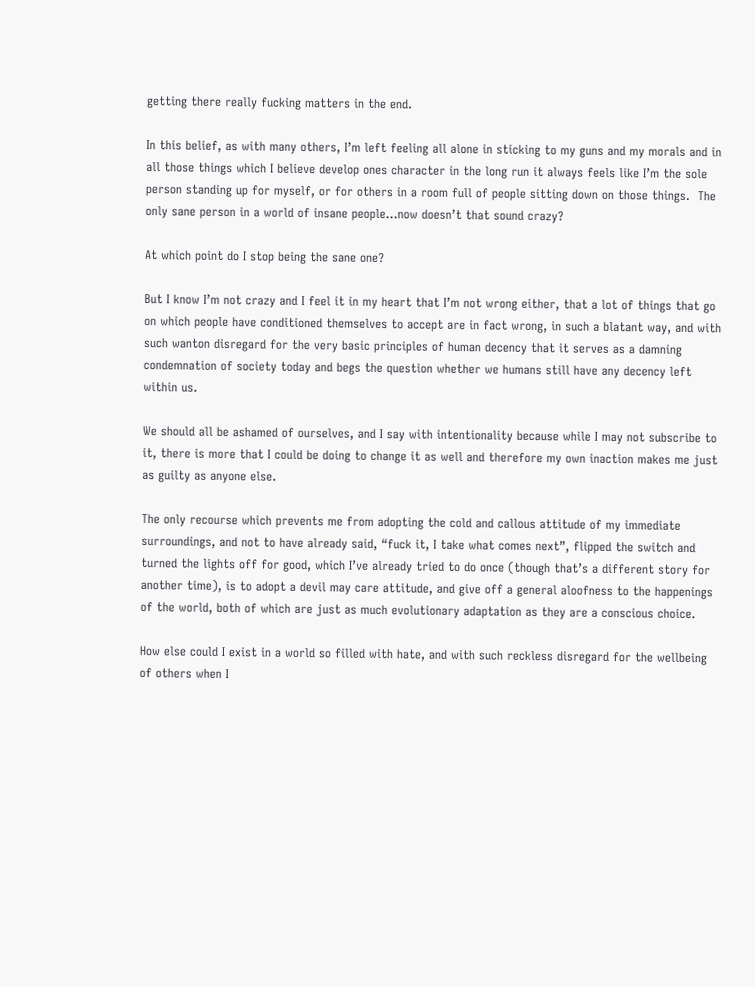getting there really fucking matters in the end.

In this belief, as with many others, I’m left feeling all alone in sticking to my guns and my morals and in all those things which I believe develop ones character in the long run it always feels like I’m the sole person standing up for myself, or for others in a room full of people sitting down on those things.  The only sane person in a world of insane people…now doesn’t that sound crazy?

At which point do I stop being the sane one?

But I know I’m not crazy and I feel it in my heart that I’m not wrong either, that a lot of things that go on which people have conditioned themselves to accept are in fact wrong, in such a blatant way, and with such wanton disregard for the very basic principles of human decency that it serves as a damning condemnation of society today and begs the question whether we humans still have any decency left within us.

We should all be ashamed of ourselves, and I say with intentionality because while I may not subscribe to it, there is more that I could be doing to change it as well and therefore my own inaction makes me just as guilty as anyone else.

The only recourse which prevents me from adopting the cold and callous attitude of my immediate surroundings, and not to have already said, “fuck it, I take what comes next”, flipped the switch and turned the lights off for good, which I’ve already tried to do once (though that’s a different story for another time), is to adopt a devil may care attitude, and give off a general aloofness to the happenings of the world, both of which are just as much evolutionary adaptation as they are a conscious choice.

How else could I exist in a world so filled with hate, and with such reckless disregard for the wellbeing of others when I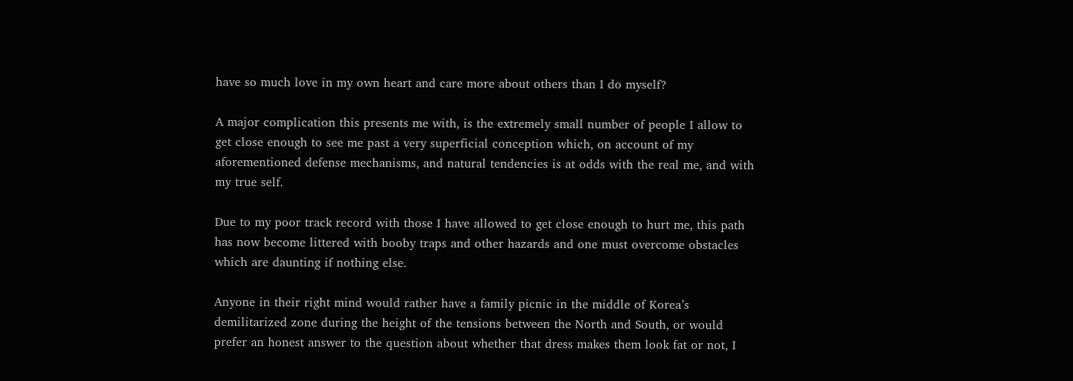have so much love in my own heart and care more about others than I do myself?

A major complication this presents me with, is the extremely small number of people I allow to get close enough to see me past a very superficial conception which, on account of my aforementioned defense mechanisms, and natural tendencies is at odds with the real me, and with my true self.

Due to my poor track record with those I have allowed to get close enough to hurt me, this path has now become littered with booby traps and other hazards and one must overcome obstacles which are daunting if nothing else.

Anyone in their right mind would rather have a family picnic in the middle of Korea’s demilitarized zone during the height of the tensions between the North and South, or would prefer an honest answer to the question about whether that dress makes them look fat or not, I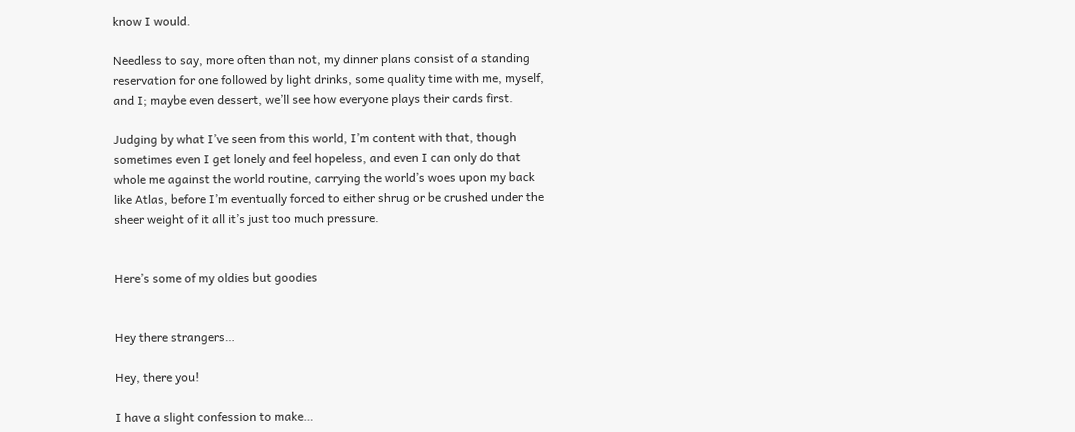know I would.

Needless to say, more often than not, my dinner plans consist of a standing reservation for one followed by light drinks, some quality time with me, myself, and I; maybe even dessert, we’ll see how everyone plays their cards first.

Judging by what I’ve seen from this world, I’m content with that, though sometimes even I get lonely and feel hopeless, and even I can only do that whole me against the world routine, carrying the world’s woes upon my back like Atlas, before I’m eventually forced to either shrug or be crushed under the sheer weight of it all it’s just too much pressure.


Here’s some of my oldies but goodies


Hey there strangers…

Hey, there you!

I have a slight confession to make…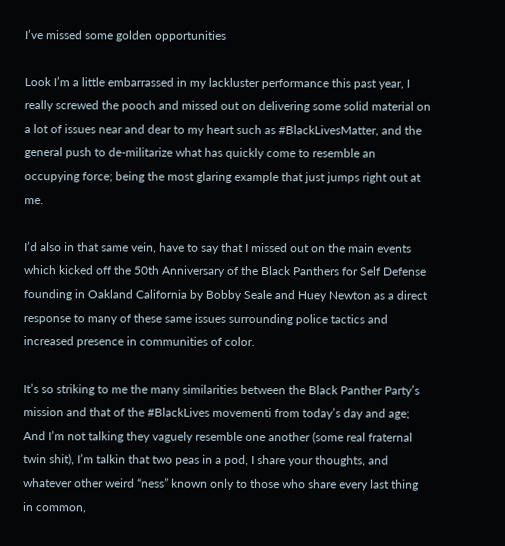I’ve missed some golden opportunities

Look I’m a little embarrassed in my lackluster performance this past year, I really screwed the pooch and missed out on delivering some solid material on a lot of issues near and dear to my heart such as #BlackLivesMatter, and the general push to de-militarize what has quickly come to resemble an occupying force; being the most glaring example that just jumps right out at me.

I’d also in that same vein, have to say that I missed out on the main events which kicked off the 50th Anniversary of the Black Panthers for Self Defense founding in Oakland California by Bobby Seale and Huey Newton as a direct response to many of these same issues surrounding police tactics and increased presence in communities of color.

It’s so striking to me the many similarities between the Black Panther Party’s mission and that of the #BlackLives movementi from today’s day and age; And I’m not talking they vaguely resemble one another (some real fraternal twin shit), I’m talkin that two peas in a pod, I share your thoughts, and whatever other weird “ness” known only to those who share every last thing in common,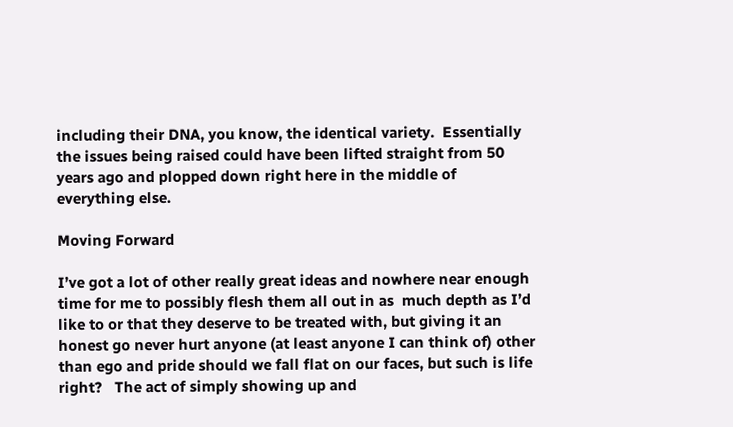including their DNA, you know, the identical variety.  Essentially the issues being raised could have been lifted straight from 50 years ago and plopped down right here in the middle of everything else.

Moving Forward

I’ve got a lot of other really great ideas and nowhere near enough time for me to possibly flesh them all out in as  much depth as I’d like to or that they deserve to be treated with, but giving it an honest go never hurt anyone (at least anyone I can think of) other than ego and pride should we fall flat on our faces, but such is life right?   The act of simply showing up and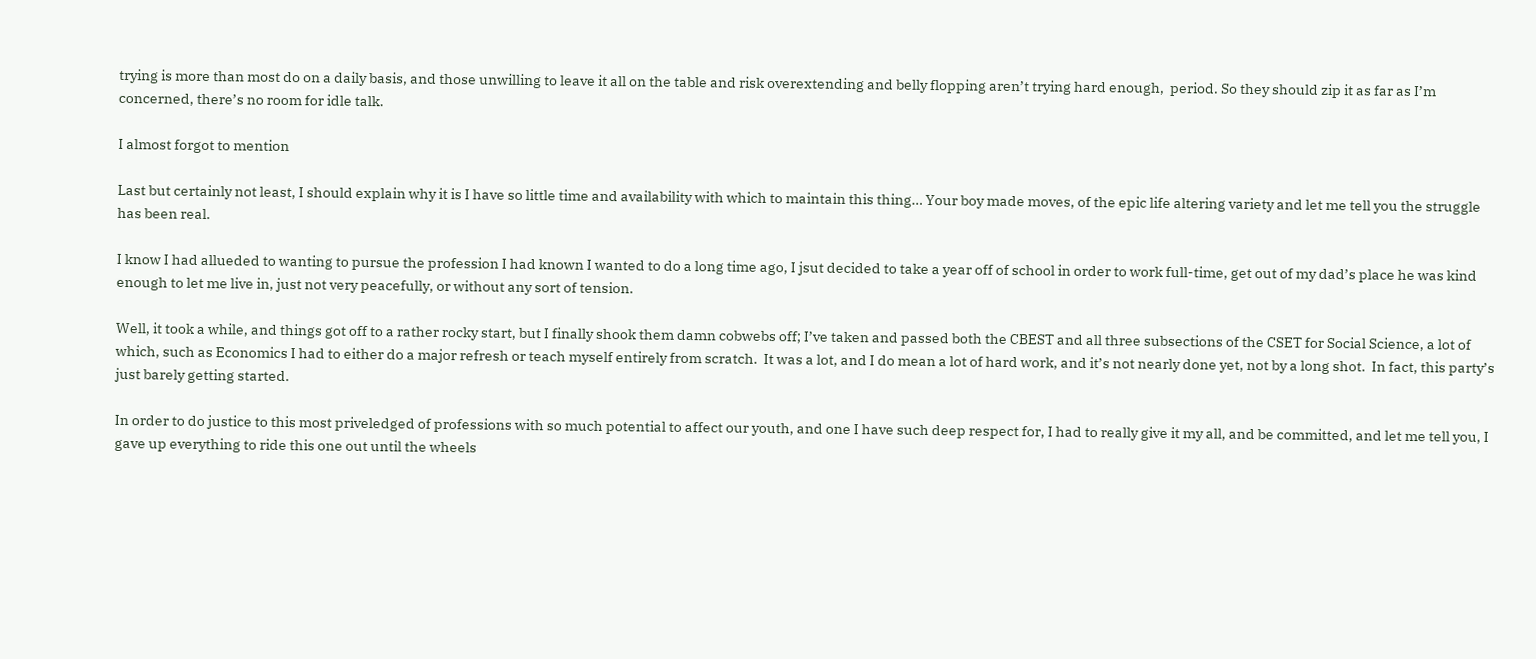trying is more than most do on a daily basis, and those unwilling to leave it all on the table and risk overextending and belly flopping aren’t trying hard enough,  period. So they should zip it as far as I’m concerned, there’s no room for idle talk.

I almost forgot to mention

Last but certainly not least, I should explain why it is I have so little time and availability with which to maintain this thing… Your boy made moves, of the epic life altering variety and let me tell you the struggle has been real.

I know I had allueded to wanting to pursue the profession I had known I wanted to do a long time ago, I jsut decided to take a year off of school in order to work full-time, get out of my dad’s place he was kind enough to let me live in, just not very peacefully, or without any sort of tension.

Well, it took a while, and things got off to a rather rocky start, but I finally shook them damn cobwebs off; I’ve taken and passed both the CBEST and all three subsections of the CSET for Social Science, a lot of which, such as Economics I had to either do a major refresh or teach myself entirely from scratch.  It was a lot, and I do mean a lot of hard work, and it’s not nearly done yet, not by a long shot.  In fact, this party’s just barely getting started.

In order to do justice to this most priveledged of professions with so much potential to affect our youth, and one I have such deep respect for, I had to really give it my all, and be committed, and let me tell you, I gave up everything to ride this one out until the wheels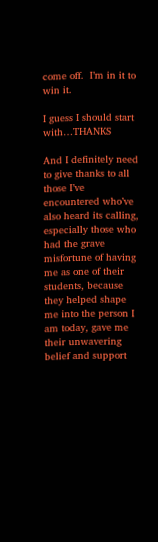come off.  I’m in it to win it.

I guess I should start with…THANKS

And I definitely need to give thanks to all those I’ve encountered who’ve also heard its calling, especially those who had the grave misfortune of having me as one of their students, because they helped shape me into the person I am today, gave me their unwavering belief and support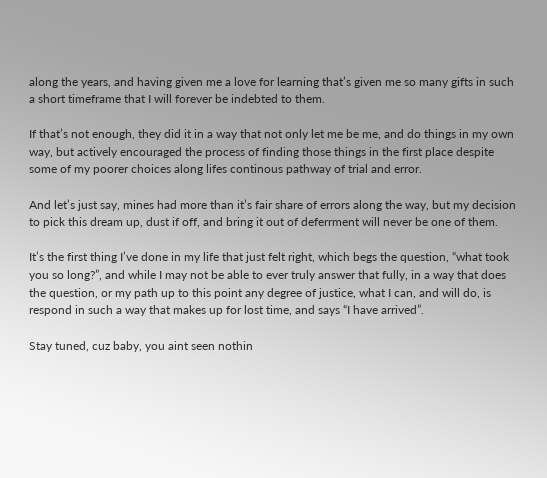along the years, and having given me a love for learning that’s given me so many gifts in such a short timeframe that I will forever be indebted to them.

If that’s not enough, they did it in a way that not only let me be me, and do things in my own way, but actively encouraged the process of finding those things in the first place despite some of my poorer choices along lifes continous pathway of trial and error.

And let’s just say, mines had more than it’s fair share of errors along the way, but my decision to pick this dream up, dust if off, and bring it out of deferrment will never be one of them.

It’s the first thing I’ve done in my life that just felt right, which begs the question, “what took you so long?”, and while I may not be able to ever truly answer that fully, in a way that does the question, or my path up to this point any degree of justice, what I can, and will do, is respond in such a way that makes up for lost time, and says “I have arrived”.

Stay tuned, cuz baby, you aint seen nothin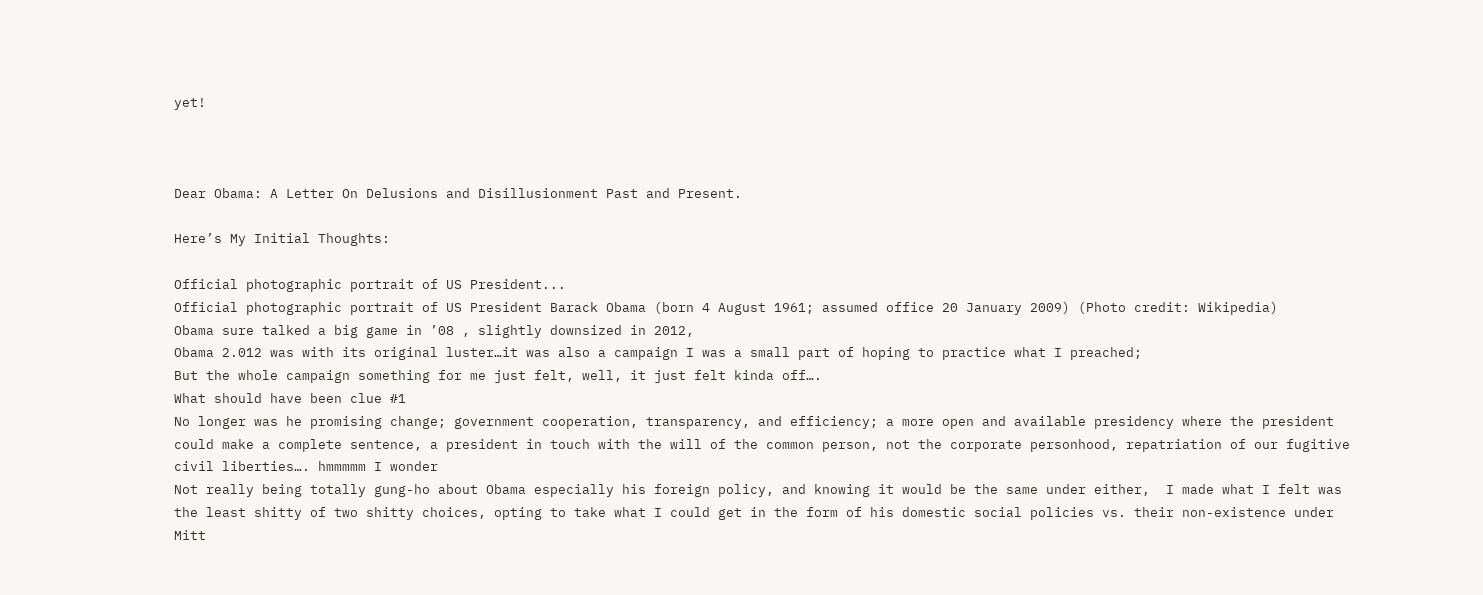yet!



Dear Obama: A Letter On Delusions and Disillusionment Past and Present.

Here’s My Initial Thoughts:

Official photographic portrait of US President...
Official photographic portrait of US President Barack Obama (born 4 August 1961; assumed office 20 January 2009) (Photo credit: Wikipedia)
Obama sure talked a big game in ’08 , slightly downsized in 2012,
Obama 2.012 was with its original luster…it was also a campaign I was a small part of hoping to practice what I preached;
But the whole campaign something for me just felt, well, it just felt kinda off….
What should have been clue #1
No longer was he promising change; government cooperation, transparency, and efficiency; a more open and available presidency where the president could make a complete sentence, a president in touch with the will of the common person, not the corporate personhood, repatriation of our fugitive civil liberties…. hmmmmm I wonder
Not really being totally gung-ho about Obama especially his foreign policy, and knowing it would be the same under either,  I made what I felt was the least shitty of two shitty choices, opting to take what I could get in the form of his domestic social policies vs. their non-existence under Mitt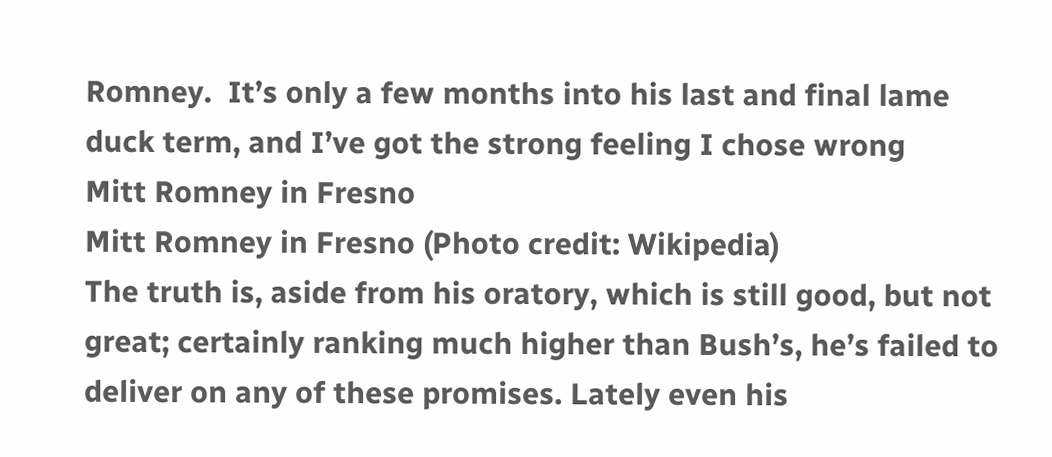Romney.  It’s only a few months into his last and final lame duck term, and I’ve got the strong feeling I chose wrong
Mitt Romney in Fresno
Mitt Romney in Fresno (Photo credit: Wikipedia)
The truth is, aside from his oratory, which is still good, but not great; certainly ranking much higher than Bush’s, he’s failed to deliver on any of these promises. Lately even his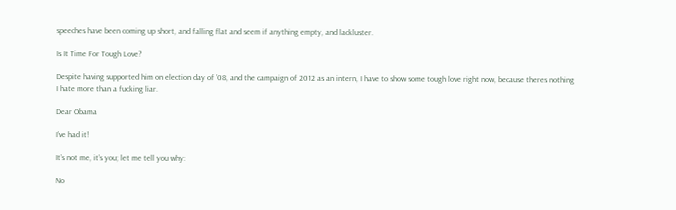speeches have been coming up short, and falling flat and seem if anything empty, and lackluster.

Is It Time For Tough Love?

Despite having supported him on election day of ’08, and the campaign of 2012 as an intern, I have to show some tough love right now, because theres nothing I hate more than a fucking liar.

Dear Obama

I’ve had it!

It’s not me, it’s you; let me tell you why:

No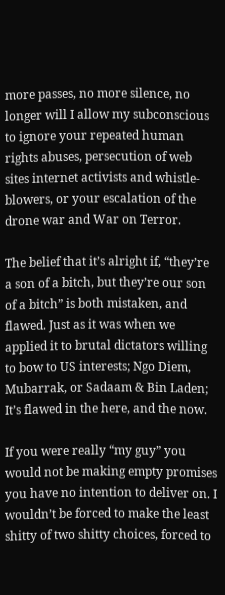more passes, no more silence, no longer will I allow my subconscious to ignore your repeated human rights abuses, persecution of web sites internet activists and whistle-blowers, or your escalation of the drone war and War on Terror.

The belief that it’s alright if, “they’re a son of a bitch, but they’re our son of a bitch” is both mistaken, and flawed. Just as it was when we applied it to brutal dictators willing to bow to US interests; Ngo Diem, Mubarrak, or Sadaam & Bin Laden; It’s flawed in the here, and the now.

If you were really “my guy” you would not be making empty promises you have no intention to deliver on. I wouldn’t be forced to make the least shitty of two shitty choices, forced to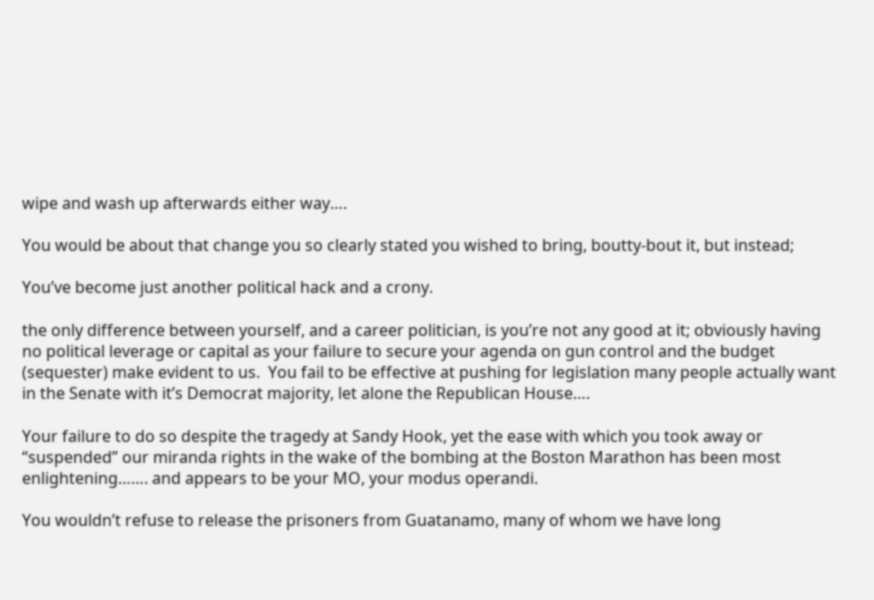wipe and wash up afterwards either way….

You would be about that change you so clearly stated you wished to bring, boutty-bout it, but instead;

You’ve become just another political hack and a crony.

the only difference between yourself, and a career politician, is you’re not any good at it; obviously having no political leverage or capital as your failure to secure your agenda on gun control and the budget (sequester) make evident to us.  You fail to be effective at pushing for legislation many people actually want in the Senate with it’s Democrat majority, let alone the Republican House….

Your failure to do so despite the tragedy at Sandy Hook, yet the ease with which you took away or “suspended” our miranda rights in the wake of the bombing at the Boston Marathon has been most enlightening……. and appears to be your MO, your modus operandi.

You wouldn’t refuse to release the prisoners from Guatanamo, many of whom we have long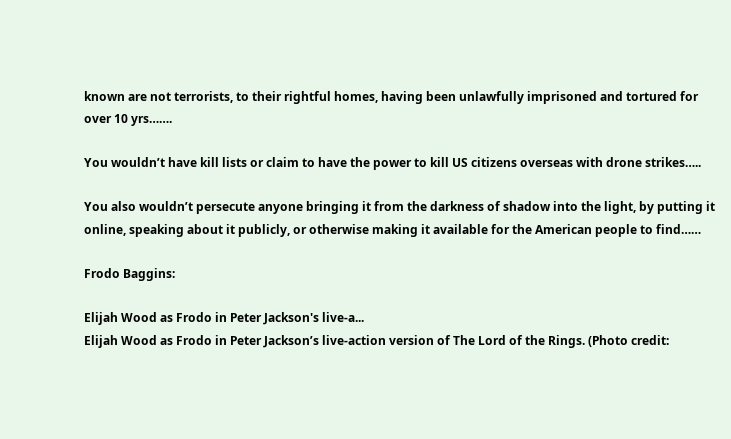known are not terrorists, to their rightful homes, having been unlawfully imprisoned and tortured for over 10 yrs…….

You wouldn’t have kill lists or claim to have the power to kill US citizens overseas with drone strikes…..

You also wouldn’t persecute anyone bringing it from the darkness of shadow into the light, by putting it online, speaking about it publicly, or otherwise making it available for the American people to find……

Frodo Baggins:

Elijah Wood as Frodo in Peter Jackson's live-a...
Elijah Wood as Frodo in Peter Jackson’s live-action version of The Lord of the Rings. (Photo credit: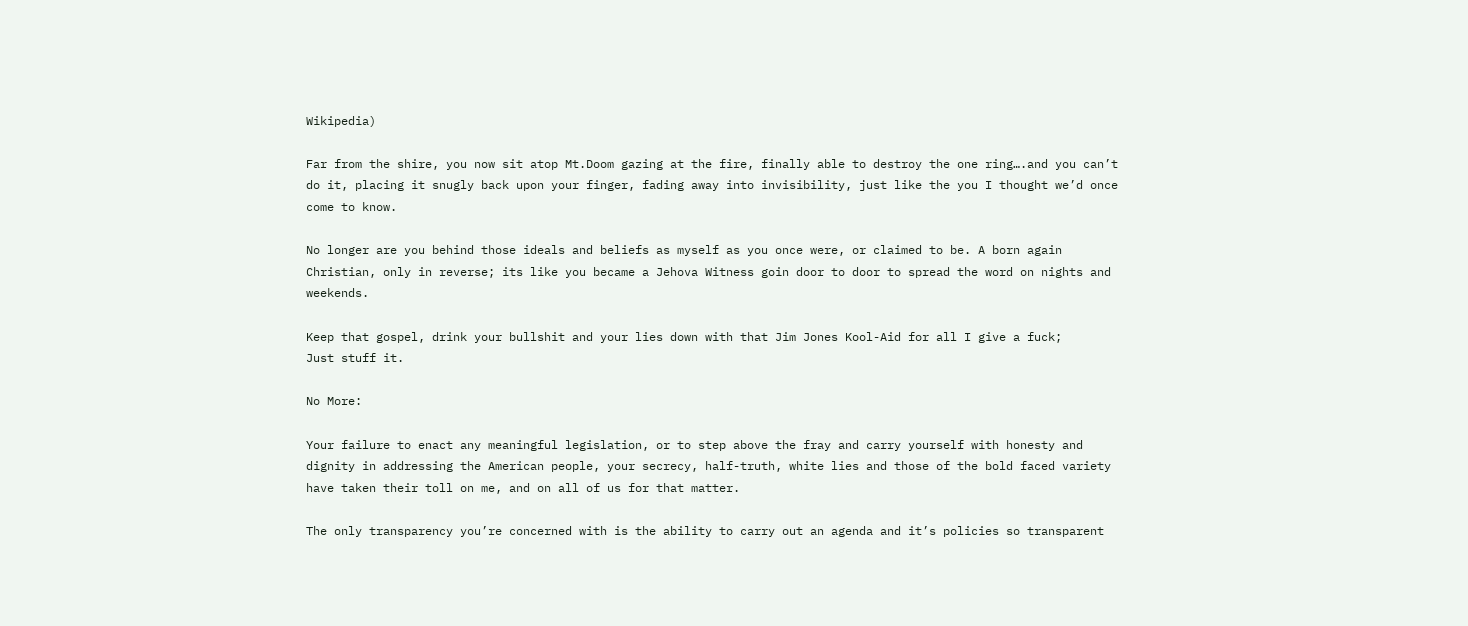Wikipedia)

Far from the shire, you now sit atop Mt.Doom gazing at the fire, finally able to destroy the one ring….and you can’t do it, placing it snugly back upon your finger, fading away into invisibility, just like the you I thought we’d once come to know.

No longer are you behind those ideals and beliefs as myself as you once were, or claimed to be. A born again Christian, only in reverse; its like you became a Jehova Witness goin door to door to spread the word on nights and weekends.

Keep that gospel, drink your bullshit and your lies down with that Jim Jones Kool-Aid for all I give a fuck;
Just stuff it.

No More:

Your failure to enact any meaningful legislation, or to step above the fray and carry yourself with honesty and dignity in addressing the American people, your secrecy, half-truth, white lies and those of the bold faced variety have taken their toll on me, and on all of us for that matter.

The only transparency you’re concerned with is the ability to carry out an agenda and it’s policies so transparent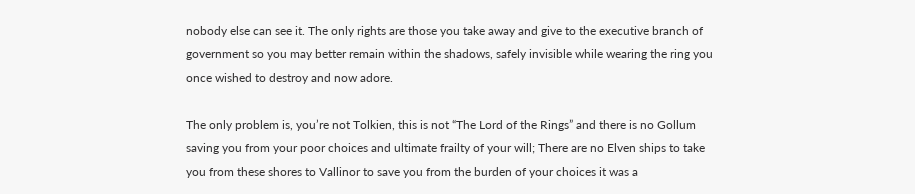nobody else can see it. The only rights are those you take away and give to the executive branch of government so you may better remain within the shadows, safely invisible while wearing the ring you once wished to destroy and now adore.

The only problem is, you’re not Tolkien, this is not “The Lord of the Rings” and there is no Gollum saving you from your poor choices and ultimate frailty of your will; There are no Elven ships to take you from these shores to Vallinor to save you from the burden of your choices it was a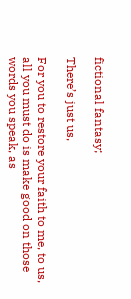fictional fantasy;

There’s just us,

For you to restore your faith to me, to us, all you must do is make good on those words you speak, as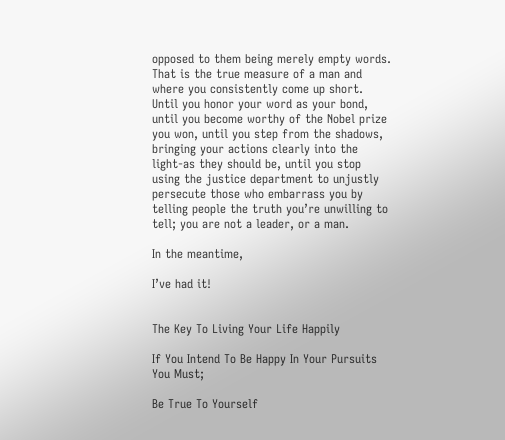opposed to them being merely empty words.  That is the true measure of a man and where you consistently come up short.  Until you honor your word as your bond, until you become worthy of the Nobel prize you won, until you step from the shadows, bringing your actions clearly into the light-as they should be, until you stop using the justice department to unjustly persecute those who embarrass you by telling people the truth you’re unwilling to tell; you are not a leader, or a man.

In the meantime,

I’ve had it!


The Key To Living Your Life Happily

If You Intend To Be Happy In Your Pursuits You Must;

Be True To Yourself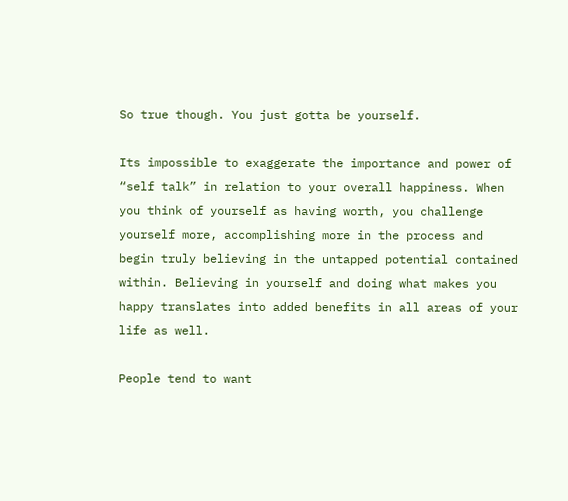So true though. You just gotta be yourself.

Its impossible to exaggerate the importance and power of “self talk” in relation to your overall happiness. When you think of yourself as having worth, you challenge yourself more, accomplishing more in the process and begin truly believing in the untapped potential contained within. Believing in yourself and doing what makes you happy translates into added benefits in all areas of your life as well.

People tend to want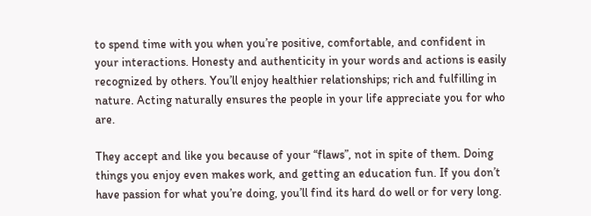to spend time with you when you’re positive, comfortable, and confident in your interactions. Honesty and authenticity in your words and actions is easily recognized by others. You’ll enjoy healthier relationships; rich and fulfilling in nature. Acting naturally ensures the people in your life appreciate you for who are.

They accept and like you because of your “flaws”, not in spite of them. Doing things you enjoy even makes work, and getting an education fun. If you don’t have passion for what you’re doing, you’ll find its hard do well or for very long.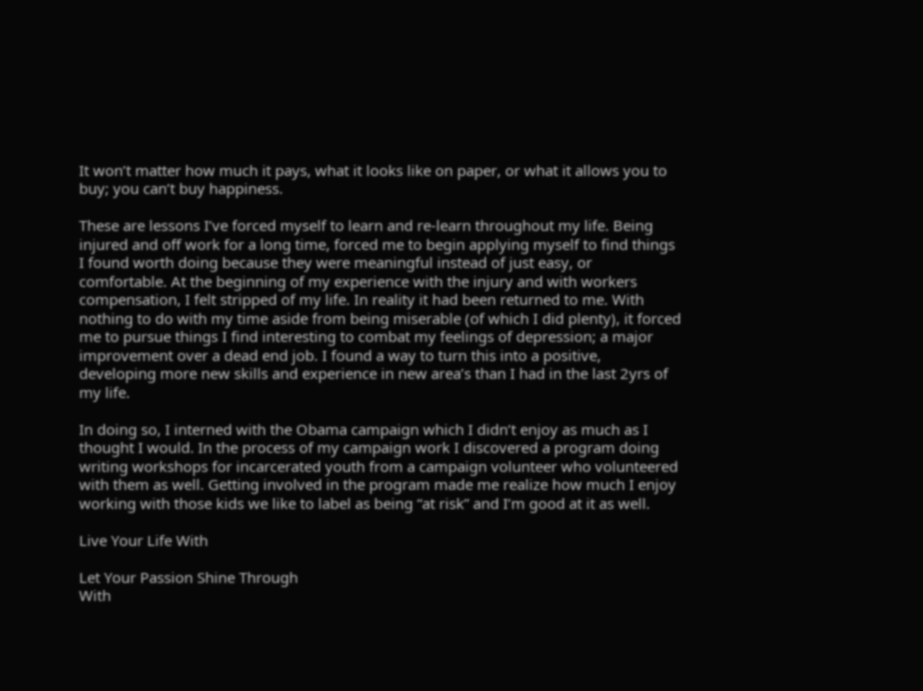It won’t matter how much it pays, what it looks like on paper, or what it allows you to buy; you can’t buy happiness.

These are lessons I’ve forced myself to learn and re-learn throughout my life. Being injured and off work for a long time, forced me to begin applying myself to find things I found worth doing because they were meaningful instead of just easy, or comfortable. At the beginning of my experience with the injury and with workers compensation, I felt stripped of my life. In reality it had been returned to me. With nothing to do with my time aside from being miserable (of which I did plenty), it forced me to pursue things I find interesting to combat my feelings of depression; a major improvement over a dead end job. I found a way to turn this into a positive, developing more new skills and experience in new area’s than I had in the last 2yrs of my life.

In doing so, I interned with the Obama campaign which I didn’t enjoy as much as I thought I would. In the process of my campaign work I discovered a program doing writing workshops for incarcerated youth from a campaign volunteer who volunteered with them as well. Getting involved in the program made me realize how much I enjoy working with those kids we like to label as being “at risk” and I’m good at it as well.

Live Your Life With

Let Your Passion Shine Through
With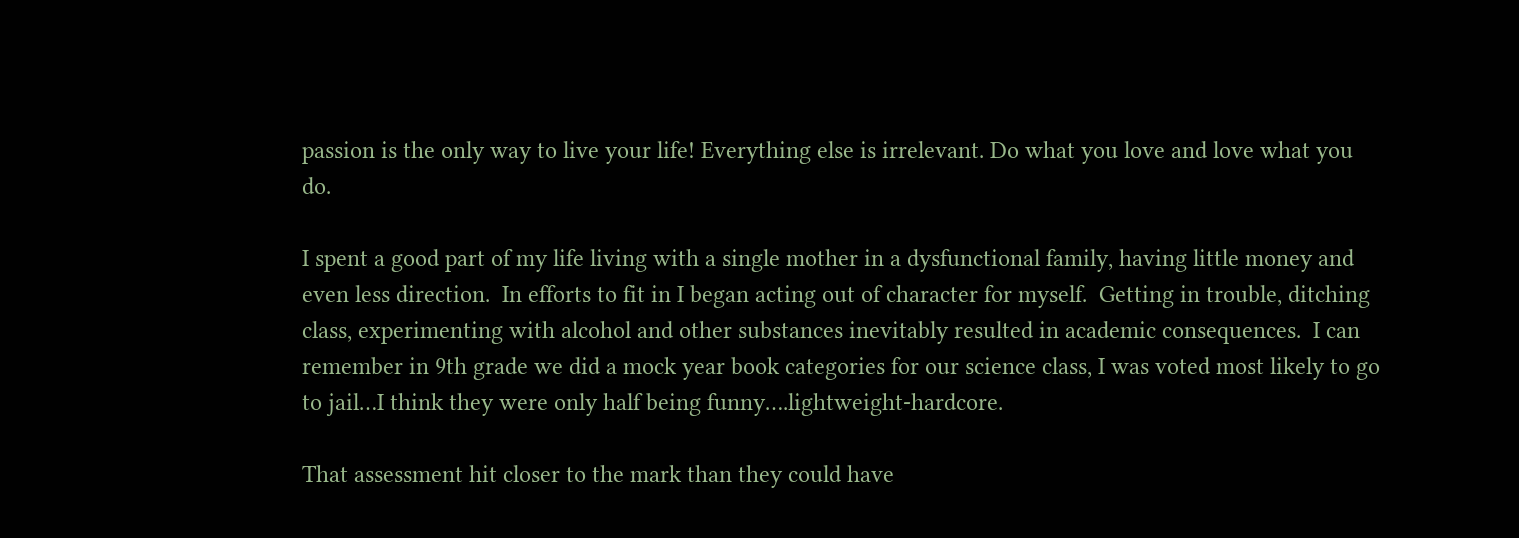passion is the only way to live your life! Everything else is irrelevant. Do what you love and love what you do.

I spent a good part of my life living with a single mother in a dysfunctional family, having little money and even less direction.  In efforts to fit in I began acting out of character for myself.  Getting in trouble, ditching class, experimenting with alcohol and other substances inevitably resulted in academic consequences.  I can remember in 9th grade we did a mock year book categories for our science class, I was voted most likely to go to jail…I think they were only half being funny….lightweight-hardcore.

That assessment hit closer to the mark than they could have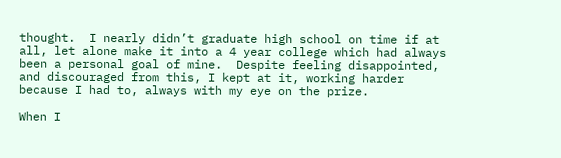thought.  I nearly didn’t graduate high school on time if at all, let alone make it into a 4 year college which had always been a personal goal of mine.  Despite feeling disappointed, and discouraged from this, I kept at it, working harder because I had to, always with my eye on the prize.

When I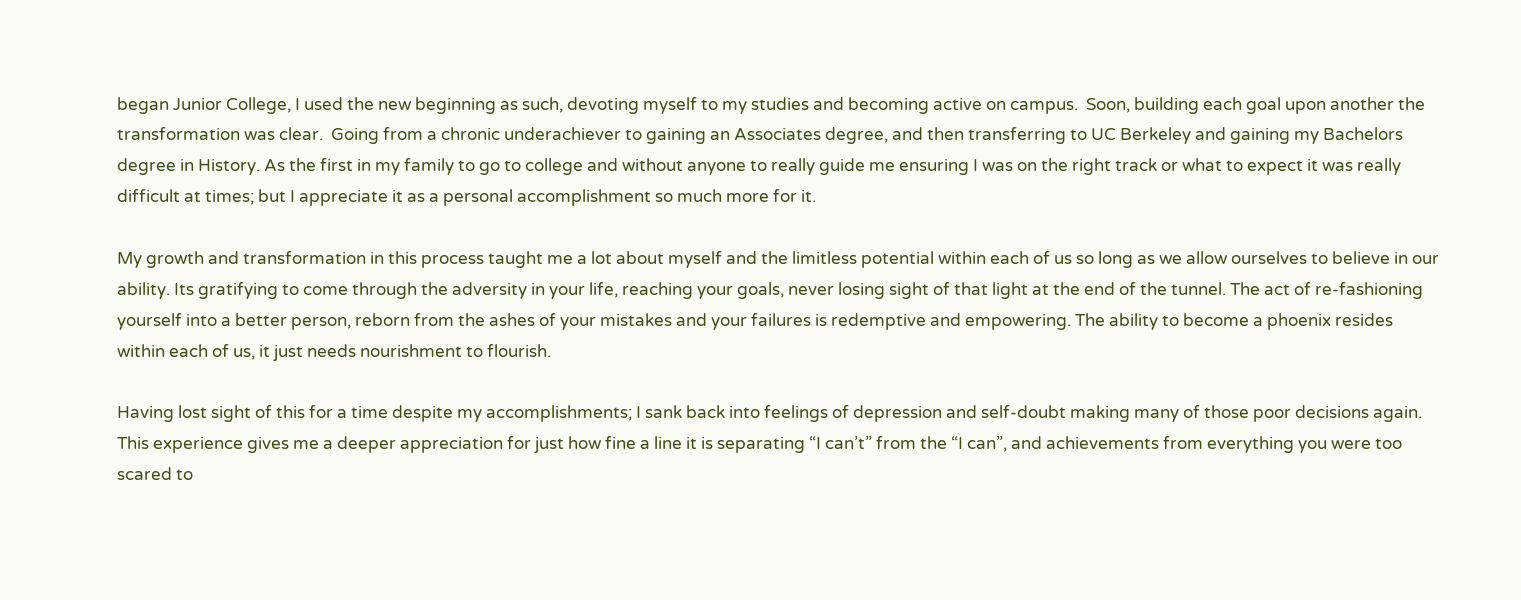began Junior College, I used the new beginning as such, devoting myself to my studies and becoming active on campus.  Soon, building each goal upon another the transformation was clear.  Going from a chronic underachiever to gaining an Associates degree, and then transferring to UC Berkeley and gaining my Bachelors degree in History. As the first in my family to go to college and without anyone to really guide me ensuring I was on the right track or what to expect it was really difficult at times; but I appreciate it as a personal accomplishment so much more for it.

My growth and transformation in this process taught me a lot about myself and the limitless potential within each of us so long as we allow ourselves to believe in our ability. Its gratifying to come through the adversity in your life, reaching your goals, never losing sight of that light at the end of the tunnel. The act of re-fashioning yourself into a better person, reborn from the ashes of your mistakes and your failures is redemptive and empowering. The ability to become a phoenix resides within each of us, it just needs nourishment to flourish.

Having lost sight of this for a time despite my accomplishments; I sank back into feelings of depression and self-doubt making many of those poor decisions again.  This experience gives me a deeper appreciation for just how fine a line it is separating “I can’t” from the “I can”, and achievements from everything you were too scared to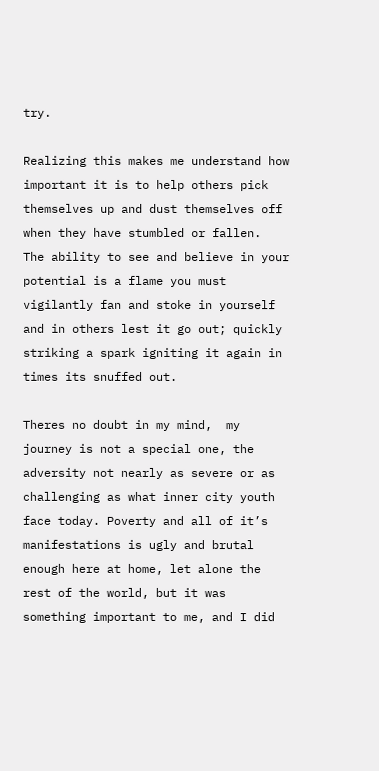try.

Realizing this makes me understand how important it is to help others pick themselves up and dust themselves off when they have stumbled or fallen.  The ability to see and believe in your potential is a flame you must vigilantly fan and stoke in yourself and in others lest it go out; quickly striking a spark igniting it again in times its snuffed out.

Theres no doubt in my mind,  my journey is not a special one, the adversity not nearly as severe or as challenging as what inner city youth face today. Poverty and all of it’s manifestations is ugly and brutal enough here at home, let alone the rest of the world, but it was something important to me, and I did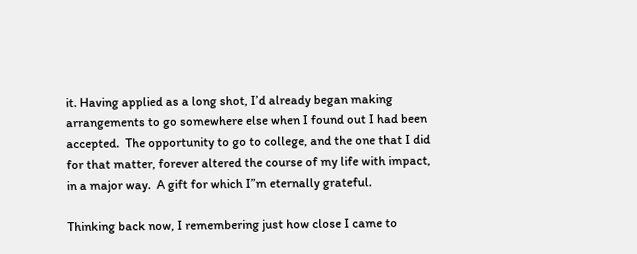it. Having applied as a long shot, I’d already began making arrangements to go somewhere else when I found out I had been accepted.  The opportunity to go to college, and the one that I did for that matter, forever altered the course of my life with impact, in a major way.  A gift for which I”m eternally grateful.

Thinking back now, I remembering just how close I came to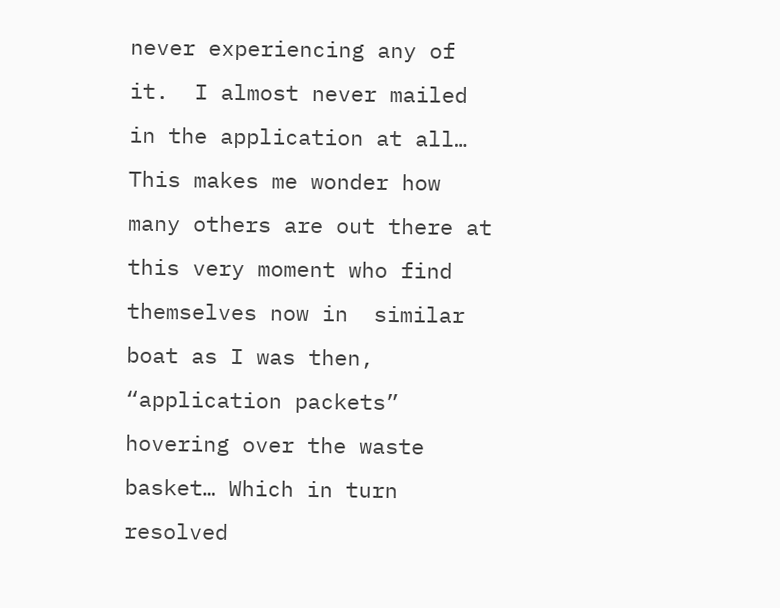never experiencing any of it.  I almost never mailed in the application at all…  This makes me wonder how many others are out there at this very moment who find themselves now in  similar boat as I was then, “application packets”  hovering over the waste basket… Which in turn resolved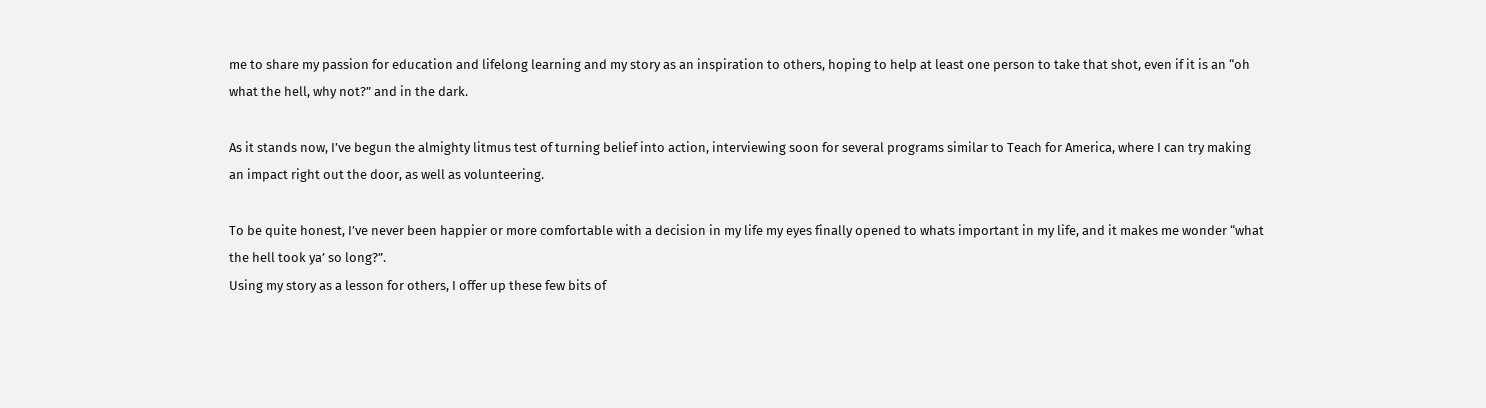me to share my passion for education and lifelong learning and my story as an inspiration to others, hoping to help at least one person to take that shot, even if it is an “oh what the hell, why not?” and in the dark.

As it stands now, I’ve begun the almighty litmus test of turning belief into action, interviewing soon for several programs similar to Teach for America, where I can try making an impact right out the door, as well as volunteering.

To be quite honest, I’ve never been happier or more comfortable with a decision in my life my eyes finally opened to whats important in my life, and it makes me wonder “what the hell took ya’ so long?”.
Using my story as a lesson for others, I offer up these few bits of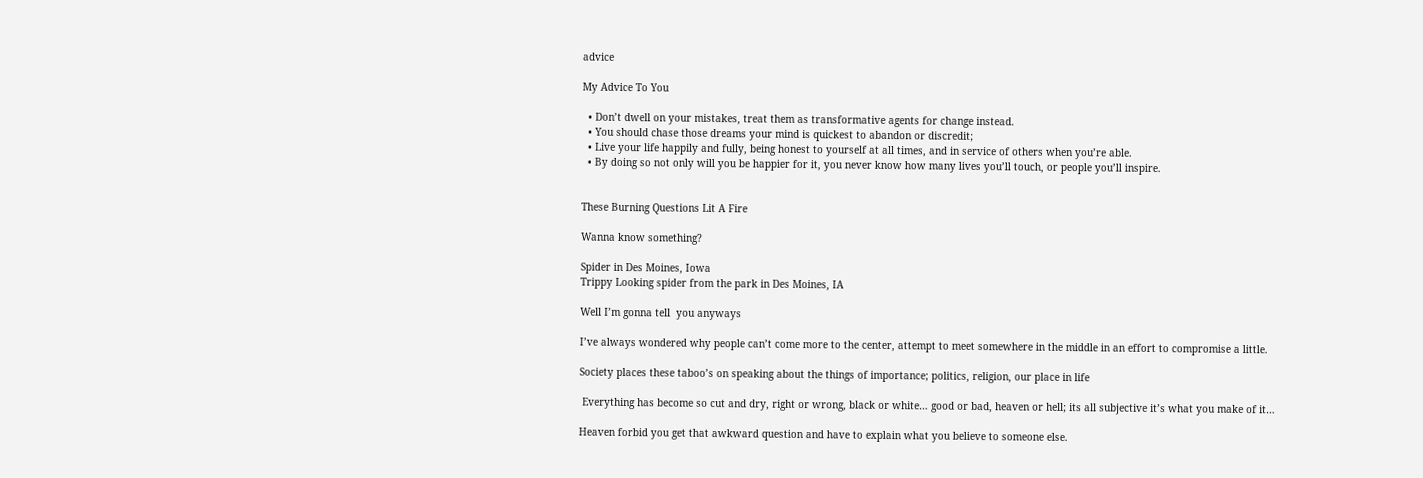advice

My Advice To You

  • Don’t dwell on your mistakes, treat them as transformative agents for change instead.
  • You should chase those dreams your mind is quickest to abandon or discredit;
  • Live your life happily and fully, being honest to yourself at all times, and in service of others when you’re able.
  • By doing so not only will you be happier for it, you never know how many lives you’ll touch, or people you’ll inspire.


These Burning Questions Lit A Fire

Wanna know something?

Spider in Des Moines, Iowa
Trippy Looking spider from the park in Des Moines, IA

Well I’m gonna tell  you anyways

I’ve always wondered why people can’t come more to the center, attempt to meet somewhere in the middle in an effort to compromise a little.

Society places these taboo’s on speaking about the things of importance; politics, religion, our place in life

 Everything has become so cut and dry, right or wrong, black or white… good or bad, heaven or hell; its all subjective it’s what you make of it…

Heaven forbid you get that awkward question and have to explain what you believe to someone else.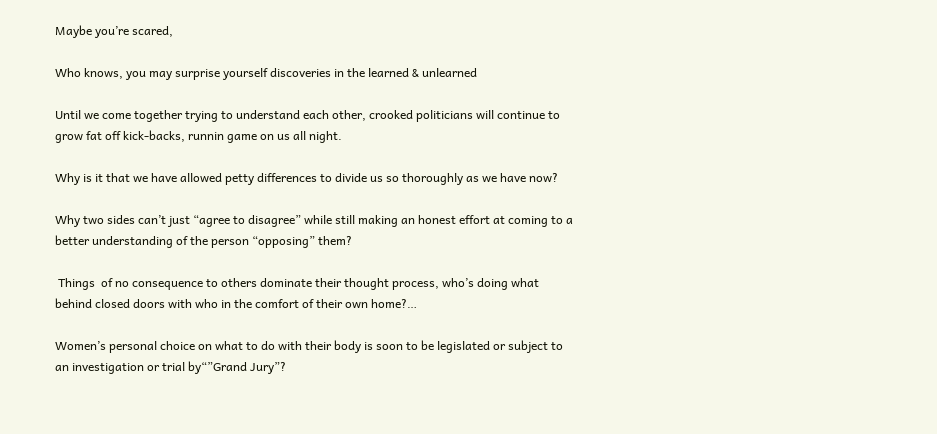Maybe you’re scared,

Who knows, you may surprise yourself discoveries in the learned & unlearned

Until we come together trying to understand each other, crooked politicians will continue to grow fat off kick-backs, runnin game on us all night.

Why is it that we have allowed petty differences to divide us so thoroughly as we have now?

Why two sides can’t just “agree to disagree” while still making an honest effort at coming to a better understanding of the person “opposing” them?

 Things  of no consequence to others dominate their thought process, who’s doing what behind closed doors with who in the comfort of their own home?…

Women’s personal choice on what to do with their body is soon to be legislated or subject to an investigation or trial by“”Grand Jury”?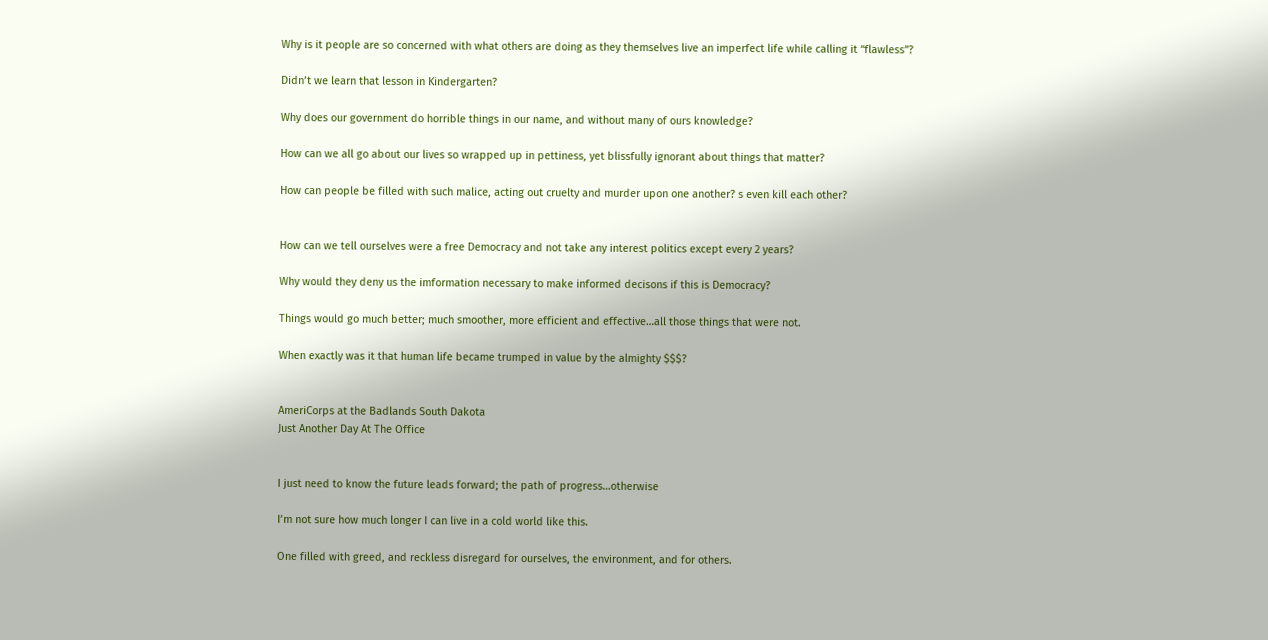Why is it people are so concerned with what others are doing as they themselves live an imperfect life while calling it “flawless”?

Didn’t we learn that lesson in Kindergarten?

Why does our government do horrible things in our name, and without many of ours knowledge?

How can we all go about our lives so wrapped up in pettiness, yet blissfully ignorant about things that matter?

How can people be filled with such malice, acting out cruelty and murder upon one another? s even kill each other?


How can we tell ourselves were a free Democracy and not take any interest politics except every 2 years?

Why would they deny us the imformation necessary to make informed decisons if this is Democracy?

Things would go much better; much smoother, more efficient and effective…all those things that were not.

When exactly was it that human life became trumped in value by the almighty $$$?


AmeriCorps at the Badlands South Dakota
Just Another Day At The Office


I just need to know the future leads forward; the path of progress…otherwise

I’m not sure how much longer I can live in a cold world like this.

One filled with greed, and reckless disregard for ourselves, the environment, and for others.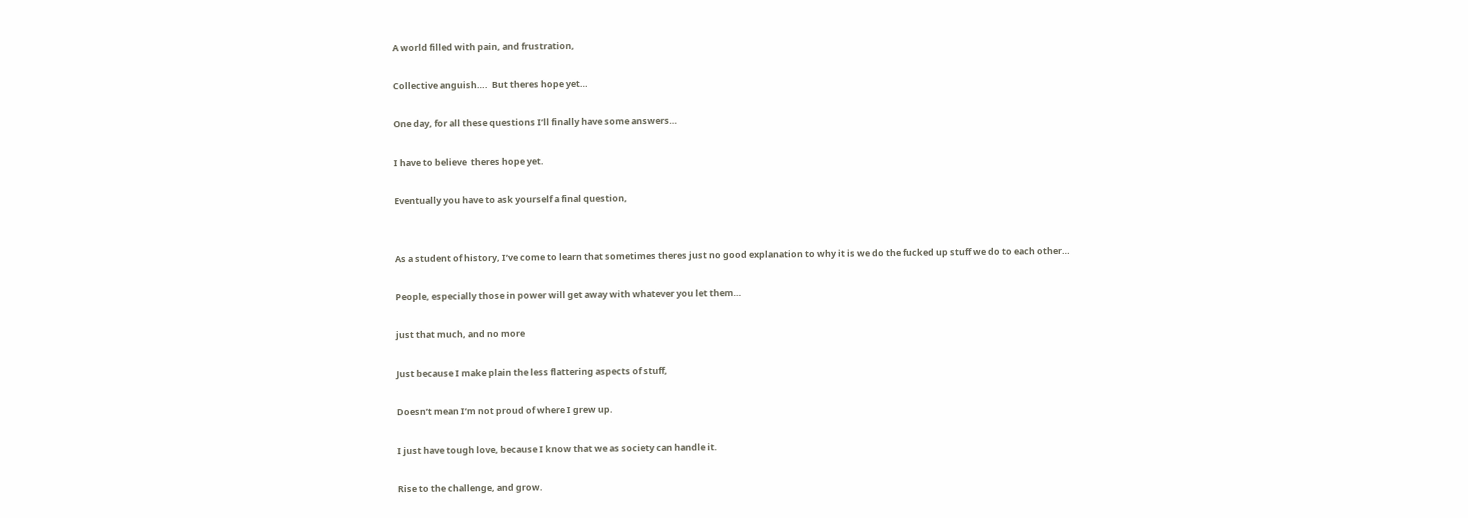A world filled with pain, and frustration,

Collective anguish….  But theres hope yet…

One day, for all these questions I’ll finally have some answers…

I have to believe  theres hope yet.

Eventually you have to ask yourself a final question,


As a student of history, I’ve come to learn that sometimes theres just no good explanation to why it is we do the fucked up stuff we do to each other…

People, especially those in power will get away with whatever you let them…

just that much, and no more

Just because I make plain the less flattering aspects of stuff,

Doesn’t mean I’m not proud of where I grew up.

I just have tough love, because I know that we as society can handle it.

Rise to the challenge, and grow.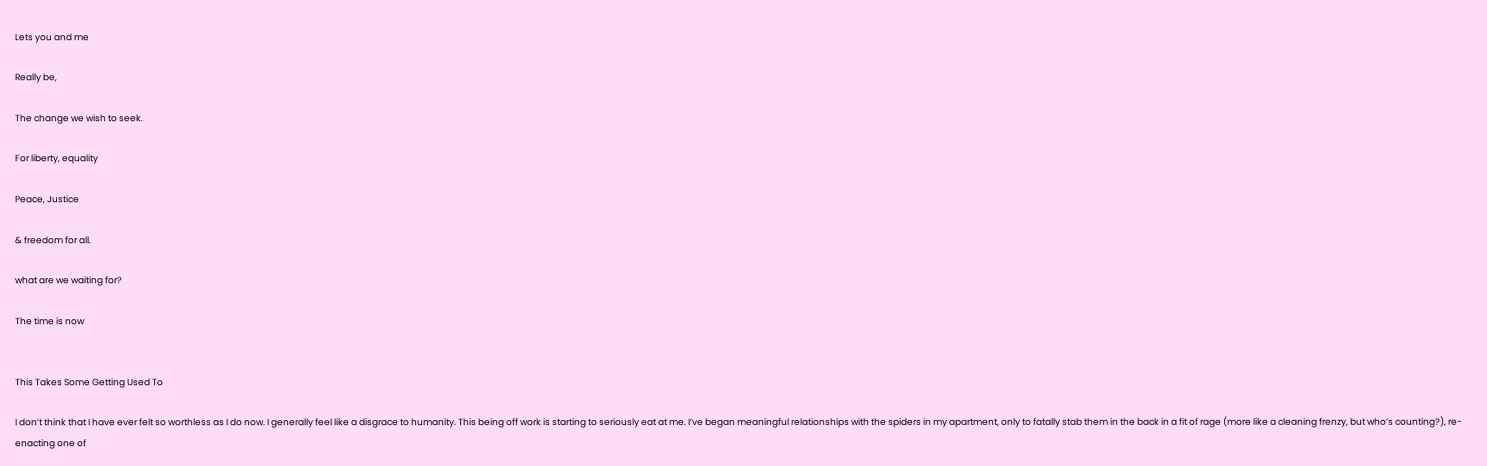Lets you and me

Really be,

The change we wish to seek.

For liberty, equality

Peace, Justice

& freedom for all.

what are we waiting for?

The time is now


This Takes Some Getting Used To

I don’t think that I have ever felt so worthless as I do now. I generally feel like a disgrace to humanity. This being off work is starting to seriously eat at me. I’ve began meaningful relationships with the spiders in my apartment, only to fatally stab them in the back in a fit of rage (more like a cleaning frenzy, but who’s counting?), re-enacting one of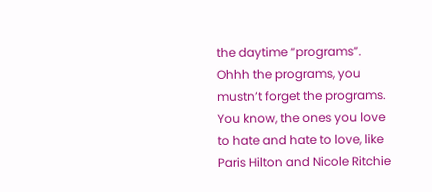the daytime “programs”.  Ohhh the programs, you mustn’t forget the programs.  You know, the ones you love to hate and hate to love, like Paris Hilton and Nicole Ritchie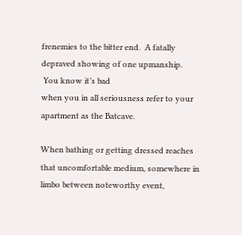frenemies to the bitter end.  A fatally depraved showing of one upmanship.
 You know it’s bad
when you in all seriousness refer to your apartment as the Batcave.

When bathing or getting dressed reaches that uncomfortable medium, somewhere in limbo between noteworthy event,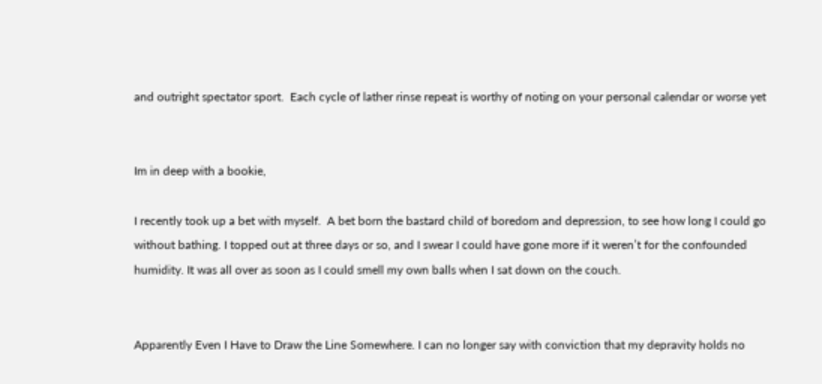and outright spectator sport.  Each cycle of lather rinse repeat is worthy of noting on your personal calendar or worse yet


Im in deep with a bookie,

I recently took up a bet with myself.  A bet born the bastard child of boredom and depression, to see how long I could go without bathing. I topped out at three days or so, and I swear I could have gone more if it weren’t for the confounded humidity. It was all over as soon as I could smell my own balls when I sat down on the couch.


Apparently Even I Have to Draw the Line Somewhere. I can no longer say with conviction that my depravity holds no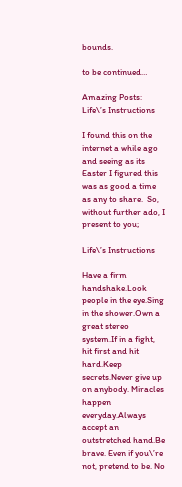bounds.

to be continued…

Amazing Posts: Life\’s Instructions

I found this on the internet a while ago and seeing as its Easter I figured this was as good a time as any to share.  So, without further ado, I present to you;

Life\’s Instructions

Have a firm handshake.Look people in the eye.Sing in the shower.Own a great stereo system.If in a fight, hit first and hit hard.Keep secrets.Never give up on anybody. Miracles happen everyday.Always accept an outstretched hand.Be brave. Even if you\’re not, pretend to be. No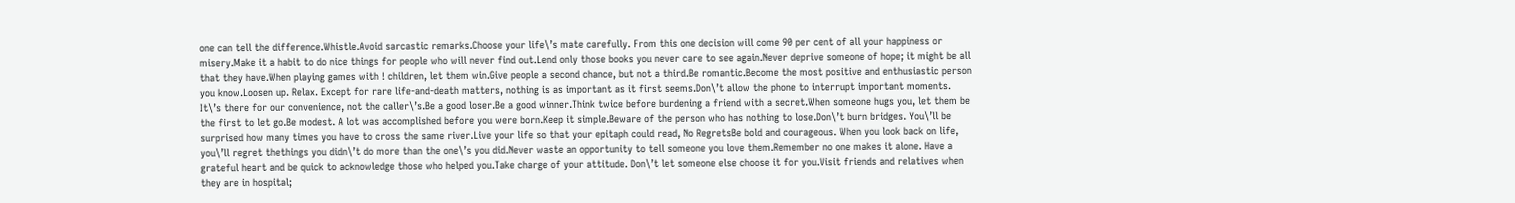one can tell the difference.Whistle.Avoid sarcastic remarks.Choose your life\’s mate carefully. From this one decision will come 90 per cent of all your happiness or misery.Make it a habit to do nice things for people who will never find out.Lend only those books you never care to see again.Never deprive someone of hope; it might be all that they have.When playing games with ! children, let them win.Give people a second chance, but not a third.Be romantic.Become the most positive and enthusiastic person you know.Loosen up. Relax. Except for rare life-and-death matters, nothing is as important as it first seems.Don\’t allow the phone to interrupt important moments. It\’s there for our convenience, not the caller\’s.Be a good loser.Be a good winner.Think twice before burdening a friend with a secret.When someone hugs you, let them be the first to let go.Be modest. A lot was accomplished before you were born.Keep it simple.Beware of the person who has nothing to lose.Don\’t burn bridges. You\’ll be surprised how many times you have to cross the same river.Live your life so that your epitaph could read, No RegretsBe bold and courageous. When you look back on life, you\’ll regret thethings you didn\’t do more than the one\’s you did.Never waste an opportunity to tell someone you love them.Remember no one makes it alone. Have a grateful heart and be quick to acknowledge those who helped you.Take charge of your attitude. Don\’t let someone else choose it for you.Visit friends and relatives when they are in hospital;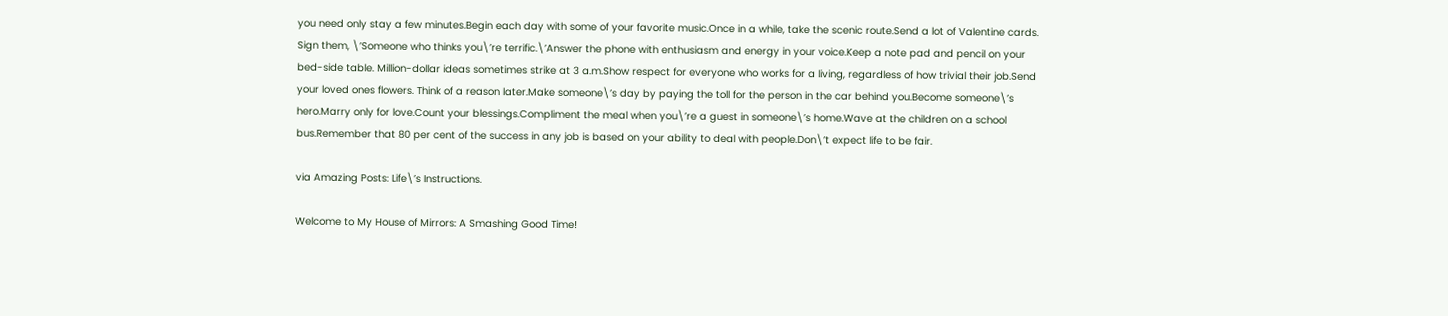you need only stay a few minutes.Begin each day with some of your favorite music.Once in a while, take the scenic route.Send a lot of Valentine cards. Sign them, \’Someone who thinks you\’re terrific.\’Answer the phone with enthusiasm and energy in your voice.Keep a note pad and pencil on your bed-side table. Million-dollar ideas sometimes strike at 3 a.m.Show respect for everyone who works for a living, regardless of how trivial their job.Send your loved ones flowers. Think of a reason later.Make someone\’s day by paying the toll for the person in the car behind you.Become someone\’s hero.Marry only for love.Count your blessings.Compliment the meal when you\’re a guest in someone\’s home.Wave at the children on a school bus.Remember that 80 per cent of the success in any job is based on your ability to deal with people.Don\’t expect life to be fair.

via Amazing Posts: Life\’s Instructions.

Welcome to My House of Mirrors: A Smashing Good Time!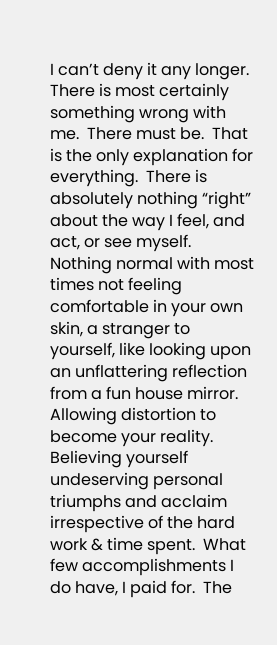I can’t deny it any longer.  There is most certainly something wrong with me.  There must be.  That is the only explanation for everything.  There is absolutely nothing “right” about the way I feel, and act, or see myself.  Nothing normal with most times not feeling comfortable in your own skin, a stranger to yourself, like looking upon an unflattering reflection from a fun house mirror.  Allowing distortion to become your reality.  Believing yourself undeserving personal triumphs and acclaim irrespective of the hard work & time spent.  What few accomplishments I do have, I paid for.  The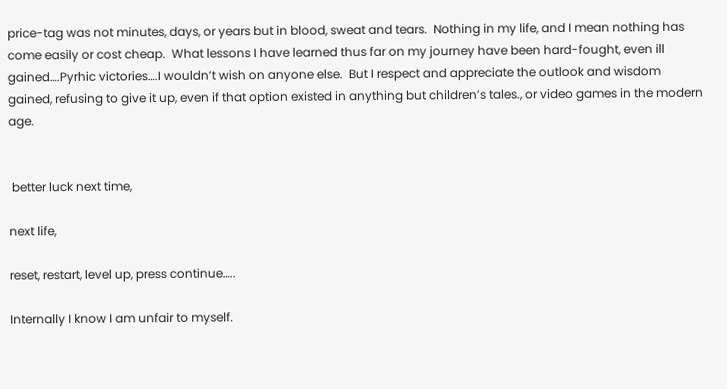price-tag was not minutes, days, or years but in blood, sweat and tears.  Nothing in my life, and I mean nothing has come easily or cost cheap.  What lessons I have learned thus far on my journey have been hard-fought, even ill gained….Pyrhic victories….I wouldn’t wish on anyone else.  But I respect and appreciate the outlook and wisdom gained, refusing to give it up, even if that option existed in anything but children’s tales., or video games in the modern age.


 better luck next time,

next life,

reset, restart, level up, press continue…..

Internally I know I am unfair to myself.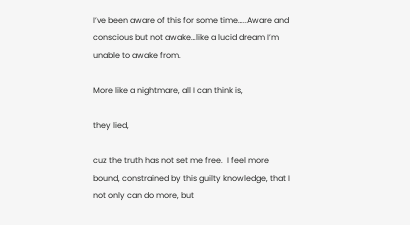I’ve been aware of this for some time…..Aware and conscious but not awake…like a lucid dream I’m unable to awake from.

More like a nightmare, all I can think is,

they lied,

cuz the truth has not set me free.  I feel more bound, constrained by this guilty knowledge, that I not only can do more, but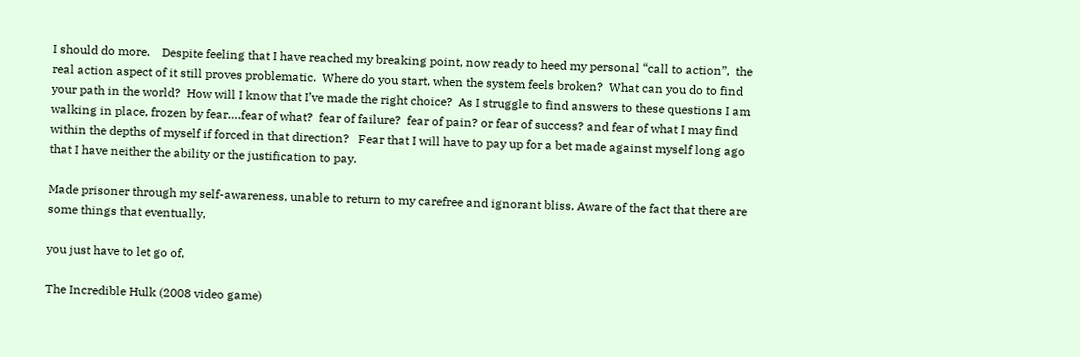I should do more.    Despite feeling that I have reached my breaking point, now ready to heed my personal “call to action”,  the real action aspect of it still proves problematic.  Where do you start, when the system feels broken?  What can you do to find your path in the world?  How will I know that I’ve made the right choice?  As I struggle to find answers to these questions I am walking in place, frozen by fear….fear of what?  fear of failure?  fear of pain? or fear of success? and fear of what I may find within the depths of myself if forced in that direction?   Fear that I will have to pay up for a bet made against myself long ago that I have neither the ability or the justification to pay.

Made prisoner through my self-awareness, unable to return to my carefree and ignorant bliss. Aware of the fact that there are some things that eventually,

you just have to let go of,

The Incredible Hulk (2008 video game)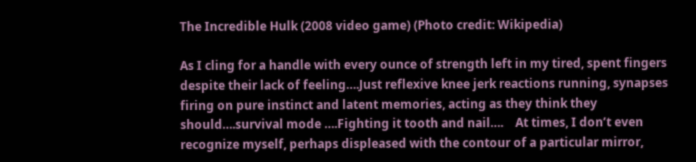The Incredible Hulk (2008 video game) (Photo credit: Wikipedia)

As I cling for a handle with every ounce of strength left in my tired, spent fingers despite their lack of feeling….Just reflexive knee jerk reactions running, synapses firing on pure instinct and latent memories, acting as they think they should….survival mode ….Fighting it tooth and nail….    At times, I don’t even recognize myself, perhaps displeased with the contour of a particular mirror,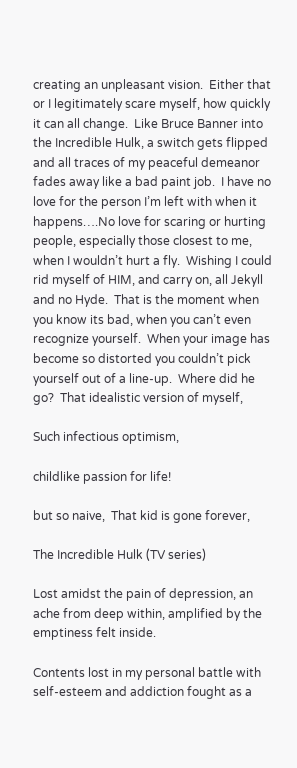creating an unpleasant vision.  Either that or I legitimately scare myself, how quickly it can all change.  Like Bruce Banner into the Incredible Hulk, a switch gets flipped and all traces of my peaceful demeanor fades away like a bad paint job.  I have no love for the person I’m left with when it happens….No love for scaring or hurting people, especially those closest to me, when I wouldn’t hurt a fly.  Wishing I could rid myself of HIM, and carry on, all Jekyll and no Hyde.  That is the moment when you know its bad, when you can’t even recognize yourself.  When your image has become so distorted you couldn’t pick yourself out of a line-up.  Where did he go?  That idealistic version of myself,

Such infectious optimism,

childlike passion for life!

but so naive,  That kid is gone forever,

The Incredible Hulk (TV series)

Lost amidst the pain of depression, an ache from deep within, amplified by the emptiness felt inside.

Contents lost in my personal battle with self-esteem and addiction fought as a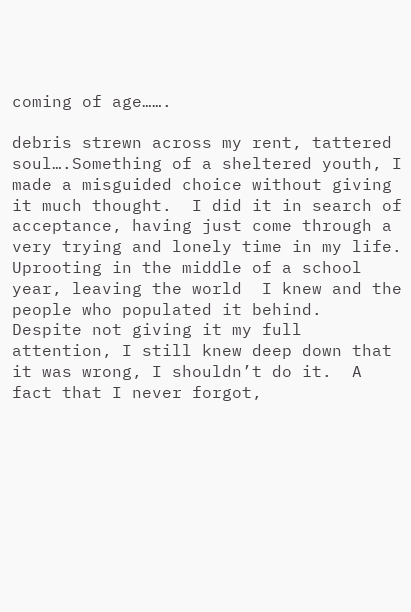coming of age…….

debris strewn across my rent, tattered soul….Something of a sheltered youth, I made a misguided choice without giving it much thought.  I did it in search of acceptance, having just come through a very trying and lonely time in my life.  Uprooting in the middle of a school year, leaving the world  I knew and the people who populated it behind.  Despite not giving it my full attention, I still knew deep down that it was wrong, I shouldn’t do it.  A fact that I never forgot,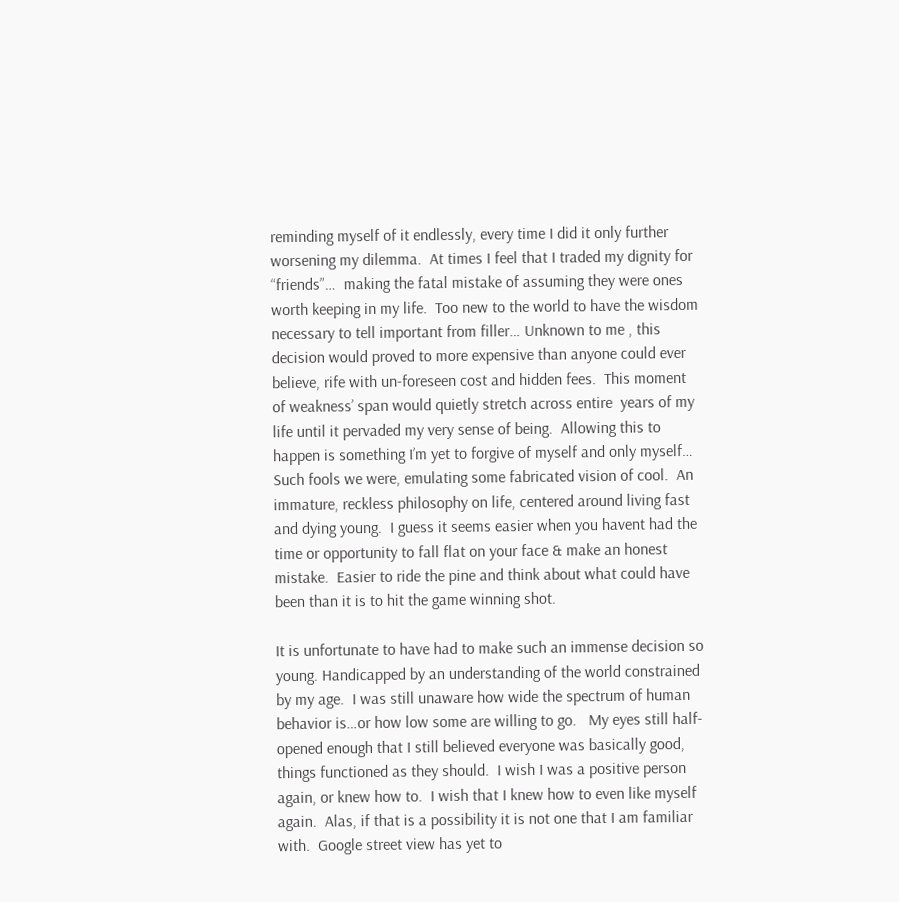reminding myself of it endlessly, every time I did it only further worsening my dilemma.  At times I feel that I traded my dignity for “friends”…  making the fatal mistake of assuming they were ones worth keeping in my life.  Too new to the world to have the wisdom necessary to tell important from filler… Unknown to me , this decision would proved to more expensive than anyone could ever believe, rife with un-foreseen cost and hidden fees.  This moment of weakness’ span would quietly stretch across entire  years of my life until it pervaded my very sense of being.  Allowing this to happen is something I’m yet to forgive of myself and only myself… Such fools we were, emulating some fabricated vision of cool.  An immature, reckless philosophy on life, centered around living fast and dying young.  I guess it seems easier when you havent had the time or opportunity to fall flat on your face & make an honest mistake.  Easier to ride the pine and think about what could have been than it is to hit the game winning shot.

It is unfortunate to have had to make such an immense decision so young. Handicapped by an understanding of the world constrained by my age.  I was still unaware how wide the spectrum of human behavior is…or how low some are willing to go.   My eyes still half-opened enough that I still believed everyone was basically good, things functioned as they should.  I wish I was a positive person again, or knew how to.  I wish that I knew how to even like myself again.  Alas, if that is a possibility it is not one that I am familiar with.  Google street view has yet to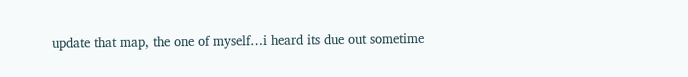update that map, the one of myself…i heard its due out sometime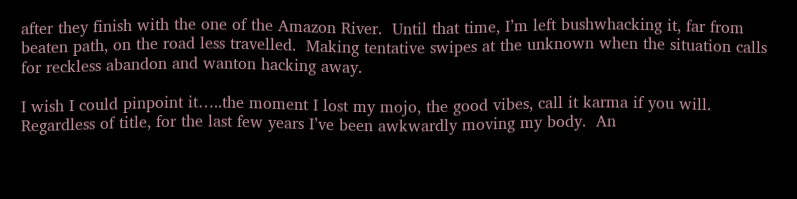after they finish with the one of the Amazon River.  Until that time, I’m left bushwhacking it, far from beaten path, on the road less travelled.  Making tentative swipes at the unknown when the situation calls for reckless abandon and wanton hacking away.

I wish I could pinpoint it…..the moment I lost my mojo, the good vibes, call it karma if you will.  Regardless of title, for the last few years I’ve been awkwardly moving my body.  An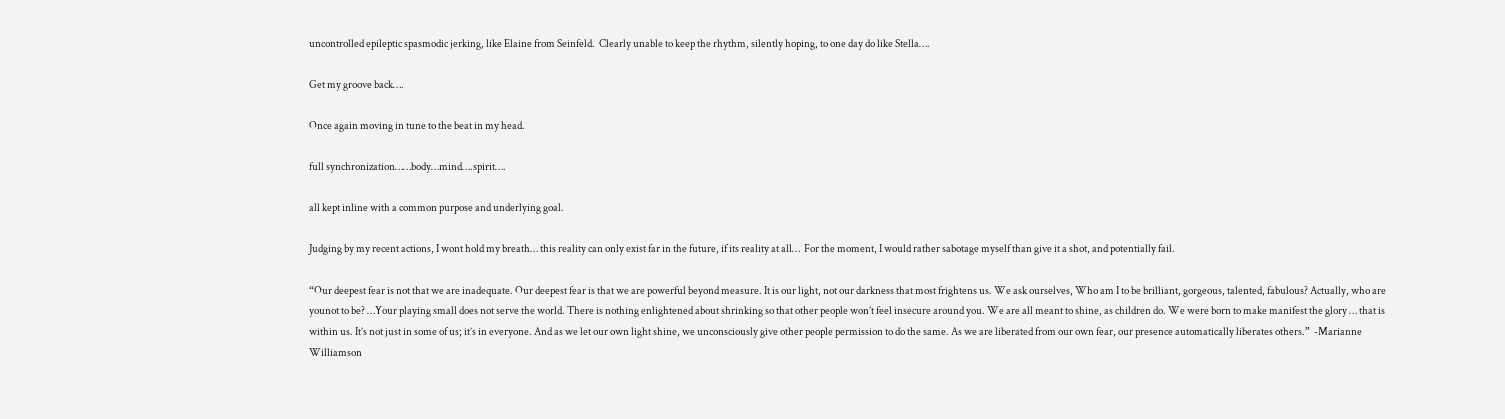uncontrolled epileptic spasmodic jerking, like Elaine from Seinfeld.  Clearly unable to keep the rhythm, silently hoping, to one day do like Stella….

Get my groove back….

Once again moving in tune to the beat in my head.

full synchronization……body…mind….spirit….

all kept inline with a common purpose and underlying goal.

Judging by my recent actions, I wont hold my breath… this reality can only exist far in the future, if its reality at all…  For the moment, I would rather sabotage myself than give it a shot, and potentially fail.

“Our deepest fear is not that we are inadequate. Our deepest fear is that we are powerful beyond measure. It is our light, not our darkness that most frightens us. We ask ourselves, Who am I to be brilliant, gorgeous, talented, fabulous? Actually, who are younot to be? …Your playing small does not serve the world. There is nothing enlightened about shrinking so that other people won’t feel insecure around you. We are all meant to shine, as children do. We were born to make manifest the glory … that is within us. It’s not just in some of us; it’s in everyone. And as we let our own light shine, we unconsciously give other people permission to do the same. As we are liberated from our own fear, our presence automatically liberates others.”  -Marianne Williamson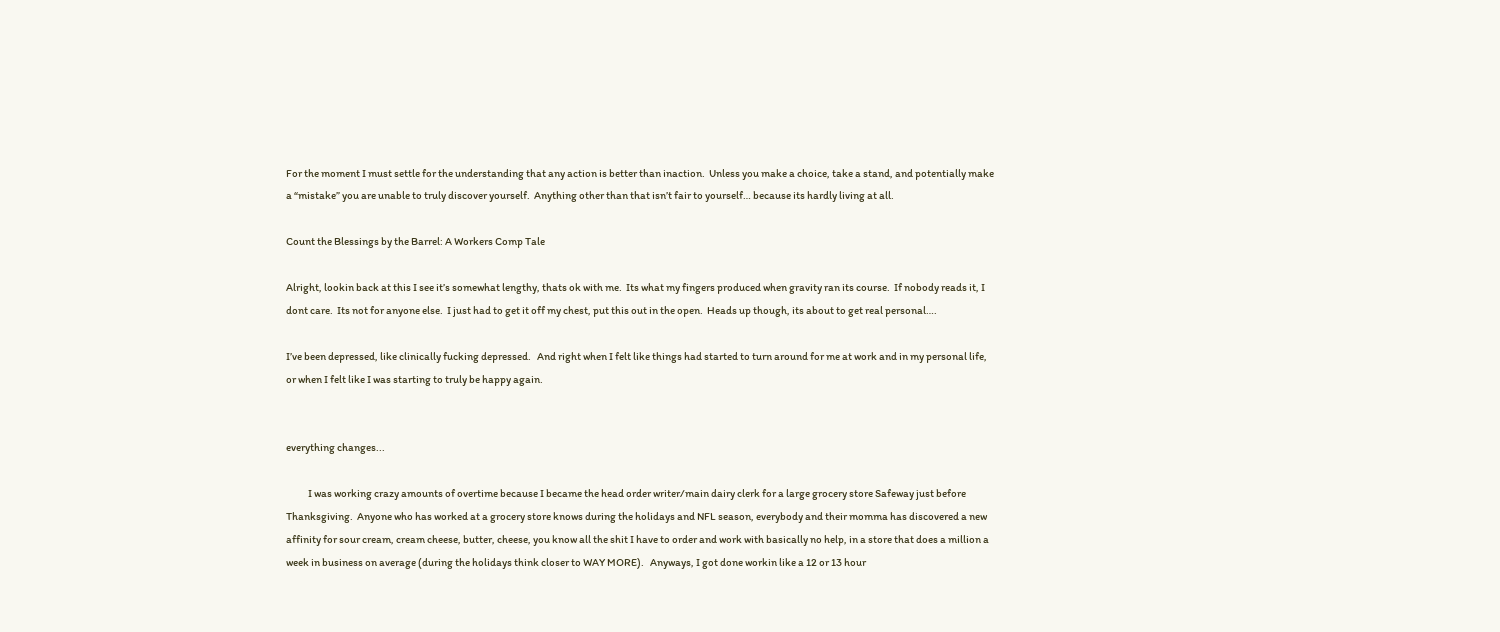For the moment I must settle for the understanding that any action is better than inaction.  Unless you make a choice, take a stand, and potentially make a “mistake” you are unable to truly discover yourself.  Anything other than that isn’t fair to yourself… because its hardly living at all.

Count the Blessings by the Barrel: A Workers Comp Tale

Alright, lookin back at this I see it’s somewhat lengthy, thats ok with me.  Its what my fingers produced when gravity ran its course.  If nobody reads it, I dont care.  Its not for anyone else.  I just had to get it off my chest, put this out in the open.  Heads up though, its about to get real personal….

I’ve been depressed, like clinically fucking depressed.   And right when I felt like things had started to turn around for me at work and in my personal life, or when I felt like I was starting to truly be happy again.


everything changes...

           I was working crazy amounts of overtime because I became the head order writer/main dairy clerk for a large grocery store Safeway just before Thanksgiving.  Anyone who has worked at a grocery store knows during the holidays and NFL season, everybody and their momma has discovered a new affinity for sour cream, cream cheese, butter, cheese, you know all the shit I have to order and work with basically no help, in a store that does a million a week in business on average (during the holidays think closer to WAY MORE).   Anyways, I got done workin like a 12 or 13 hour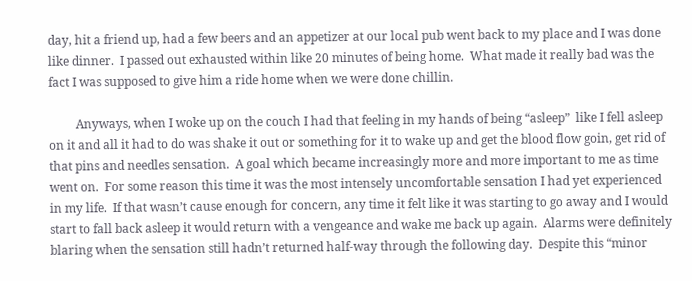day, hit a friend up, had a few beers and an appetizer at our local pub went back to my place and I was done like dinner.  I passed out exhausted within like 20 minutes of being home.  What made it really bad was the fact I was supposed to give him a ride home when we were done chillin.

         Anyways, when I woke up on the couch I had that feeling in my hands of being “asleep”  like I fell asleep on it and all it had to do was shake it out or something for it to wake up and get the blood flow goin, get rid of that pins and needles sensation.  A goal which became increasingly more and more important to me as time went on.  For some reason this time it was the most intensely uncomfortable sensation I had yet experienced in my life.  If that wasn’t cause enough for concern, any time it felt like it was starting to go away and I would start to fall back asleep it would return with a vengeance and wake me back up again.  Alarms were definitely blaring when the sensation still hadn’t returned half-way through the following day.  Despite this “minor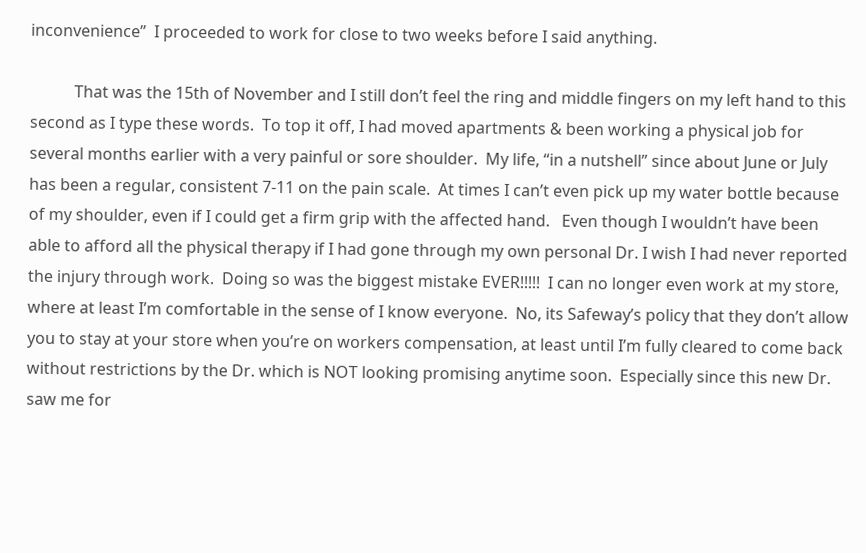inconvenience”  I proceeded to work for close to two weeks before I said anything.

           That was the 15th of November and I still don’t feel the ring and middle fingers on my left hand to this second as I type these words.  To top it off, I had moved apartments & been working a physical job for several months earlier with a very painful or sore shoulder.  My life, “in a nutshell” since about June or July has been a regular, consistent 7-11 on the pain scale.  At times I can’t even pick up my water bottle because of my shoulder, even if I could get a firm grip with the affected hand.   Even though I wouldn’t have been able to afford all the physical therapy if I had gone through my own personal Dr. I wish I had never reported the injury through work.  Doing so was the biggest mistake EVER!!!!!  I can no longer even work at my store, where at least I’m comfortable in the sense of I know everyone.  No, its Safeway’s policy that they don’t allow you to stay at your store when you’re on workers compensation, at least until I’m fully cleared to come back without restrictions by the Dr. which is NOT looking promising anytime soon.  Especially since this new Dr. saw me for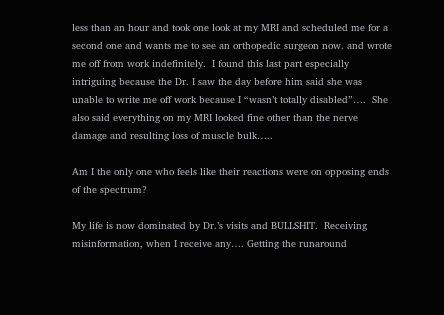less than an hour and took one look at my MRI and scheduled me for a second one and wants me to see an orthopedic surgeon now. and wrote me off from work indefinitely.  I found this last part especially intriguing because the Dr. I saw the day before him said she was unable to write me off work because I “wasn’t totally disabled”….  She also said everything on my MRI looked fine other than the nerve damage and resulting loss of muscle bulk…..

Am I the only one who feels like their reactions were on opposing ends of the spectrum?

My life is now dominated by Dr.’s visits and BULLSHIT.  Receiving misinformation, when I receive any…. Getting the runaround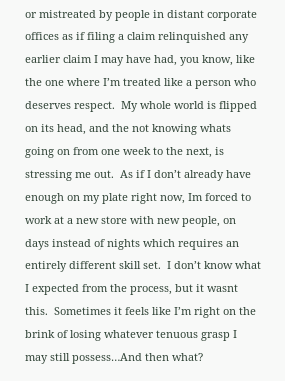or mistreated by people in distant corporate offices as if filing a claim relinquished any earlier claim I may have had, you know, like the one where I’m treated like a person who deserves respect.  My whole world is flipped on its head, and the not knowing whats going on from one week to the next, is stressing me out.  As if I don’t already have enough on my plate right now, Im forced to work at a new store with new people, on days instead of nights which requires an entirely different skill set.  I don’t know what I expected from the process, but it wasnt this.  Sometimes it feels like I’m right on the brink of losing whatever tenuous grasp I may still possess…And then what?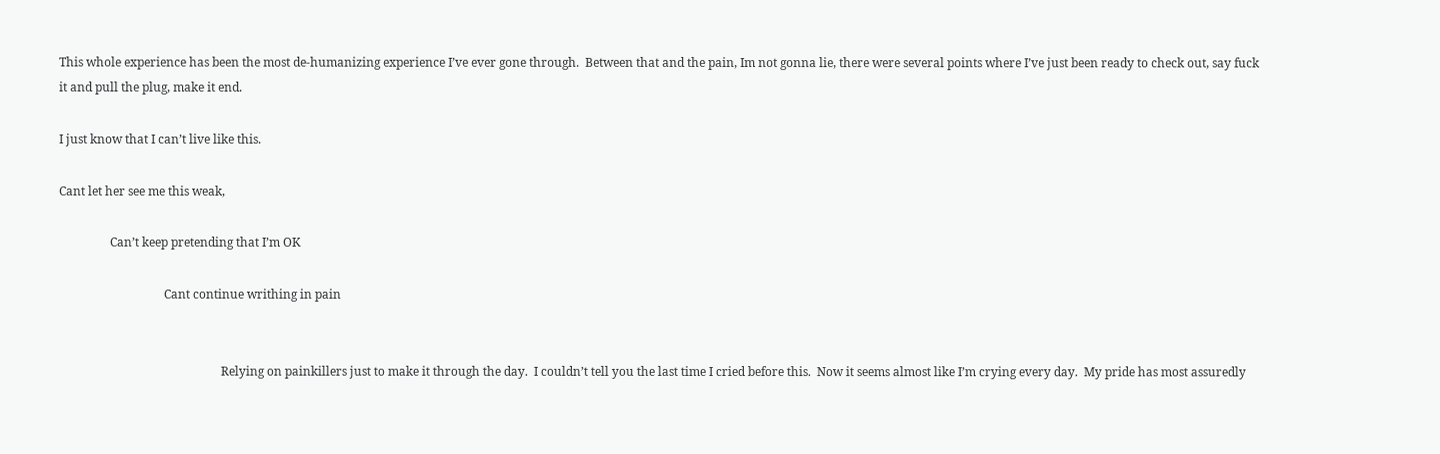This whole experience has been the most de-humanizing experience I’ve ever gone through.  Between that and the pain, Im not gonna lie, there were several points where I’ve just been ready to check out, say fuck it and pull the plug, make it end.

I just know that I can’t live like this.

Cant let her see me this weak,

                 Can’t keep pretending that I’m OK

                                   Cant continue writhing in pain


                                                      Relying on painkillers just to make it through the day.  I couldn’t tell you the last time I cried before this.  Now it seems almost like I’m crying every day.  My pride has most assuredly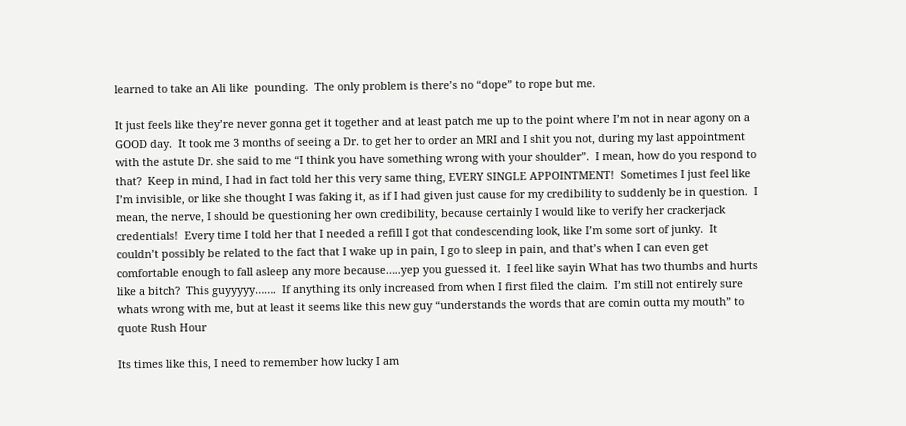learned to take an Ali like  pounding.  The only problem is there’s no “dope” to rope but me.

It just feels like they’re never gonna get it together and at least patch me up to the point where I’m not in near agony on a GOOD day.  It took me 3 months of seeing a Dr. to get her to order an MRI and I shit you not, during my last appointment with the astute Dr. she said to me “I think you have something wrong with your shoulder”.  I mean, how do you respond to that?  Keep in mind, I had in fact told her this very same thing, EVERY SINGLE APPOINTMENT!  Sometimes I just feel like I’m invisible, or like she thought I was faking it, as if I had given just cause for my credibility to suddenly be in question.  I mean, the nerve, I should be questioning her own credibility, because certainly I would like to verify her crackerjack credentials!  Every time I told her that I needed a refill I got that condescending look, like I’m some sort of junky.  It couldn’t possibly be related to the fact that I wake up in pain, I go to sleep in pain, and that’s when I can even get comfortable enough to fall asleep any more because…..yep you guessed it.  I feel like sayin What has two thumbs and hurts like a bitch?  This guyyyyy…….  If anything its only increased from when I first filed the claim.  I’m still not entirely sure whats wrong with me, but at least it seems like this new guy “understands the words that are comin outta my mouth” to quote Rush Hour

Its times like this, I need to remember how lucky I am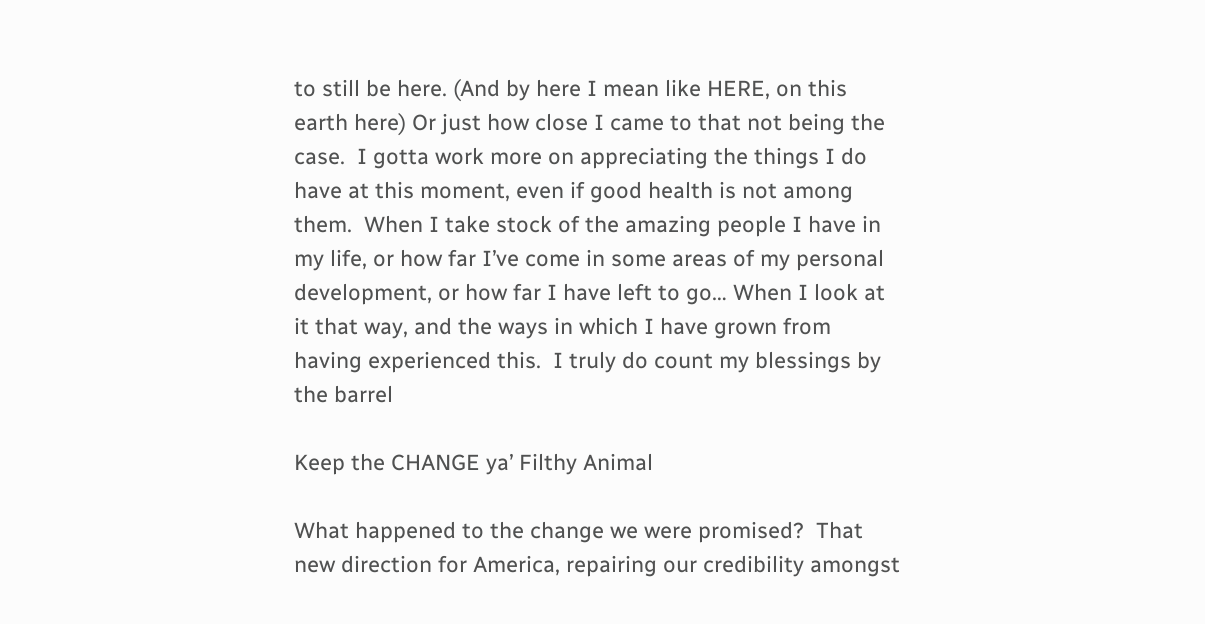to still be here. (And by here I mean like HERE, on this earth here) Or just how close I came to that not being the case.  I gotta work more on appreciating the things I do have at this moment, even if good health is not among them.  When I take stock of the amazing people I have in my life, or how far I’ve come in some areas of my personal development, or how far I have left to go… When I look at it that way, and the ways in which I have grown from having experienced this.  I truly do count my blessings by the barrel

Keep the CHANGE ya’ Filthy Animal

What happened to the change we were promised?  That new direction for America, repairing our credibility amongst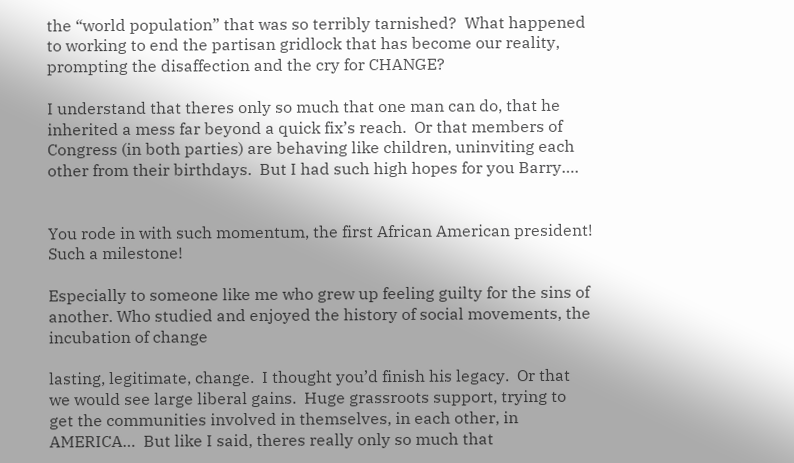the “world population” that was so terribly tarnished?  What happened to working to end the partisan gridlock that has become our reality, prompting the disaffection and the cry for CHANGE?

I understand that theres only so much that one man can do, that he inherited a mess far beyond a quick fix’s reach.  Or that members of Congress (in both parties) are behaving like children, uninviting each other from their birthdays.  But I had such high hopes for you Barry….


You rode in with such momentum, the first African American president! Such a milestone!

Especially to someone like me who grew up feeling guilty for the sins of another. Who studied and enjoyed the history of social movements, the incubation of change

lasting, legitimate, change.  I thought you’d finish his legacy.  Or that we would see large liberal gains.  Huge grassroots support, trying to get the communities involved in themselves, in each other, in AMERICA…  But like I said, theres really only so much that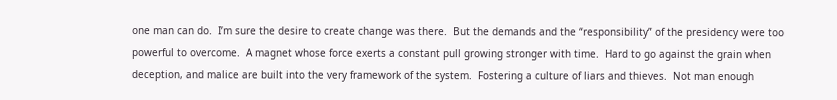one man can do.  I’m sure the desire to create change was there.  But the demands and the “responsibility” of the presidency were too powerful to overcome.  A magnet whose force exerts a constant pull growing stronger with time.  Hard to go against the grain when deception, and malice are built into the very framework of the system.  Fostering a culture of liars and thieves.  Not man enough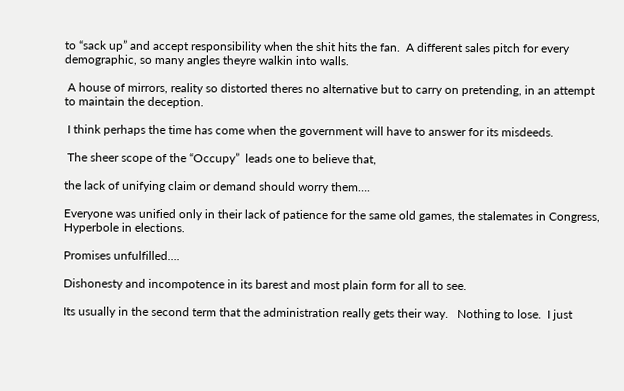to “sack up” and accept responsibility when the shit hits the fan.  A different sales pitch for every demographic, so many angles theyre walkin into walls.

 A house of mirrors, reality so distorted theres no alternative but to carry on pretending, in an attempt to maintain the deception.

 I think perhaps the time has come when the government will have to answer for its misdeeds.

 The sheer scope of the “Occupy”  leads one to believe that,

the lack of unifying claim or demand should worry them….

Everyone was unified only in their lack of patience for the same old games, the stalemates in Congress, Hyperbole in elections.

Promises unfulfilled….

Dishonesty and incompotence in its barest and most plain form for all to see.

Its usually in the second term that the administration really gets their way.   Nothing to lose.  I just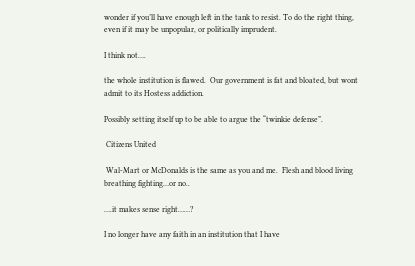wonder if you’ll have enough left in the tank to resist. To do the right thing, even if it may be unpopular, or politically imprudent.

I think not….

the whole institution is flawed.  Our government is fat and bloated, but wont admit to its Hostess addiction.

Possibly setting itself up to be able to argue the “twinkie defense”.

 Citizens United

 Wal-Mart or McDonalds is the same as you and me.  Flesh and blood living breathing fighting…or no..

….it makes sense right……?

I no longer have any faith in an institution that I have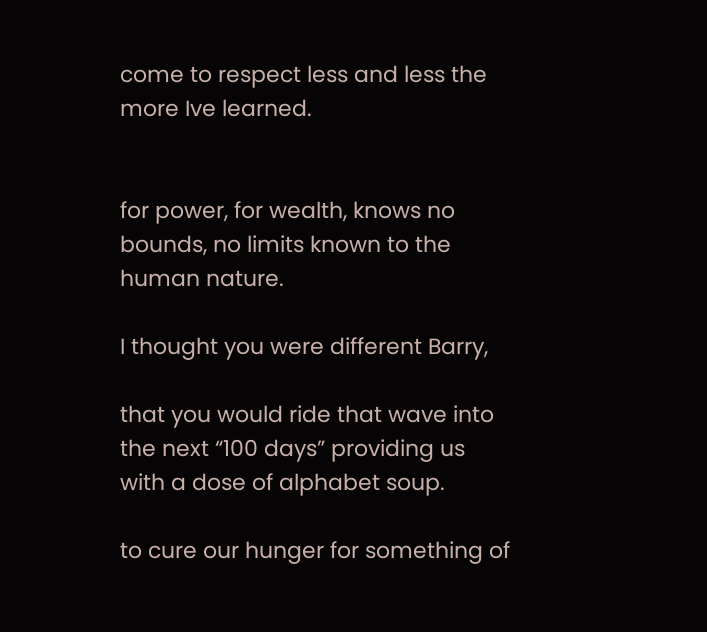come to respect less and less the more Ive learned.


for power, for wealth, knows no bounds, no limits known to the human nature.

I thought you were different Barry,

that you would ride that wave into the next “100 days” providing us with a dose of alphabet soup.

to cure our hunger for something of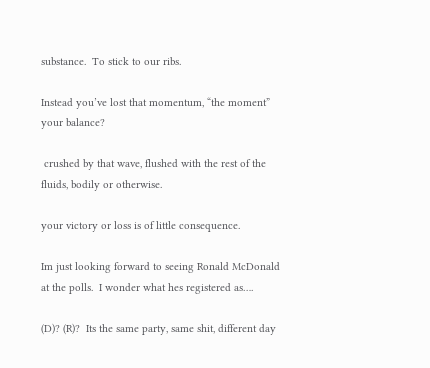substance.  To stick to our ribs.

Instead you’ve lost that momentum, “the moment” your balance?

 crushed by that wave, flushed with the rest of the fluids, bodily or otherwise.

your victory or loss is of little consequence.

Im just looking forward to seeing Ronald McDonald at the polls.  I wonder what hes registered as….

(D)? (R)?  Its the same party, same shit, different day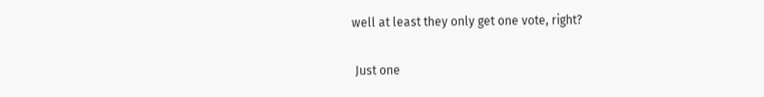well at least they only get one vote, right?

 Just one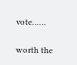vote……

worth the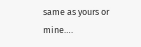same as yours or mine….